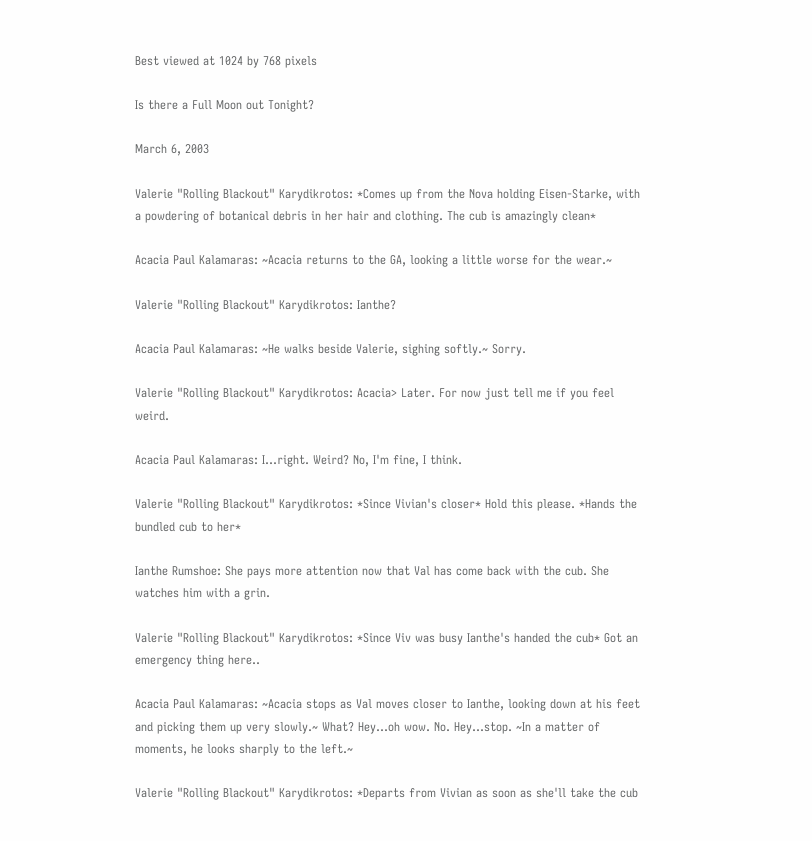Best viewed at 1024 by 768 pixels

Is there a Full Moon out Tonight?

March 6, 2003

Valerie "Rolling Blackout" Karydikrotos: *Comes up from the Nova holding Eisen-Starke, with a powdering of botanical debris in her hair and clothing. The cub is amazingly clean*

Acacia Paul Kalamaras: ~Acacia returns to the GA, looking a little worse for the wear.~

Valerie "Rolling Blackout" Karydikrotos: Ianthe?

Acacia Paul Kalamaras: ~He walks beside Valerie, sighing softly.~ Sorry.

Valerie "Rolling Blackout" Karydikrotos: Acacia> Later. For now just tell me if you feel weird.

Acacia Paul Kalamaras: I...right. Weird? No, I'm fine, I think.

Valerie "Rolling Blackout" Karydikrotos: *Since Vivian's closer* Hold this please. *Hands the bundled cub to her*

Ianthe Rumshoe: She pays more attention now that Val has come back with the cub. She watches him with a grin.

Valerie "Rolling Blackout" Karydikrotos: *Since Viv was busy Ianthe's handed the cub* Got an emergency thing here..

Acacia Paul Kalamaras: ~Acacia stops as Val moves closer to Ianthe, looking down at his feet and picking them up very slowly.~ What? Hey...oh wow. No. Hey...stop. ~In a matter of moments, he looks sharply to the left.~

Valerie "Rolling Blackout" Karydikrotos: *Departs from Vivian as soon as she'll take the cub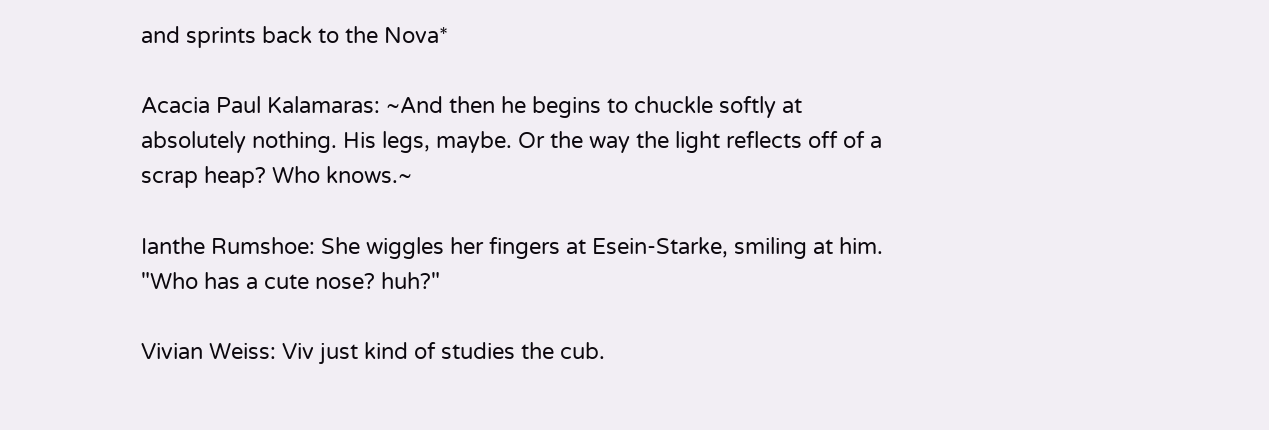and sprints back to the Nova*

Acacia Paul Kalamaras: ~And then he begins to chuckle softly at absolutely nothing. His legs, maybe. Or the way the light reflects off of a scrap heap? Who knows.~

Ianthe Rumshoe: She wiggles her fingers at Esein-Starke, smiling at him. "Who has a cute nose? huh?"

Vivian Weiss: Viv just kind of studies the cub.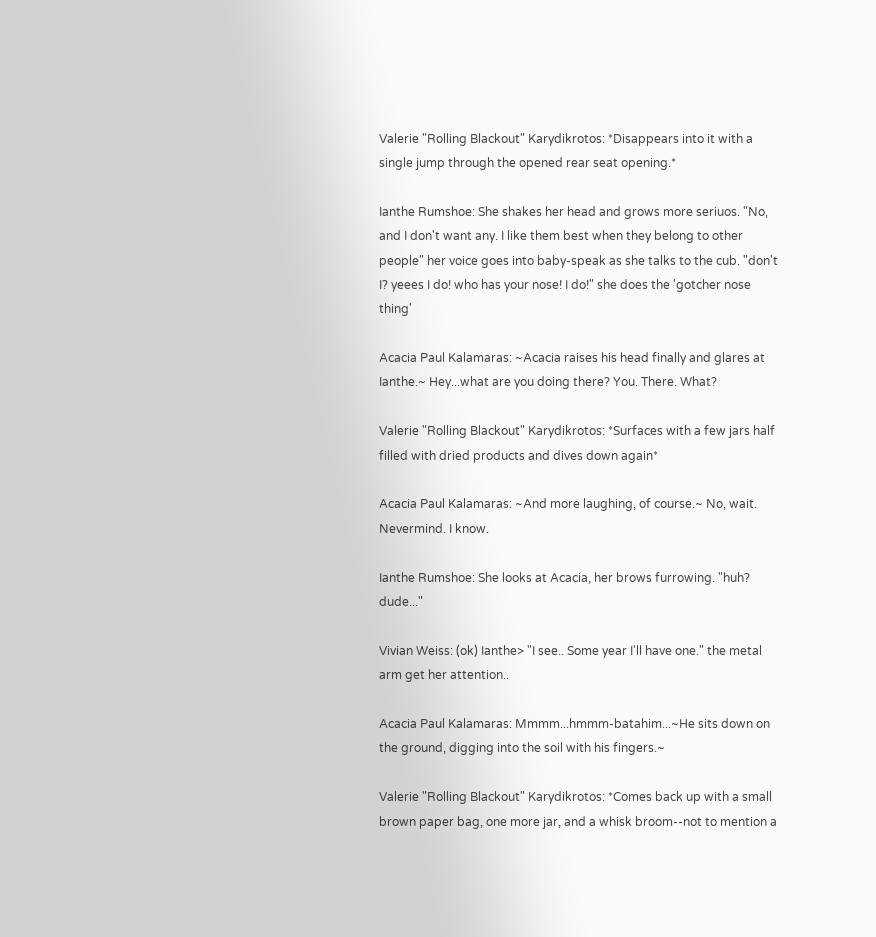Valerie "Rolling Blackout" Karydikrotos: *Disappears into it with a single jump through the opened rear seat opening.*

Ianthe Rumshoe: She shakes her head and grows more seriuos. "No, and I don't want any. I like them best when they belong to other people" her voice goes into baby-speak as she talks to the cub. "don't I? yeees I do! who has your nose! I do!" she does the 'gotcher nose thing'

Acacia Paul Kalamaras: ~Acacia raises his head finally and glares at Ianthe.~ Hey...what are you doing there? You. There. What?

Valerie "Rolling Blackout" Karydikrotos: *Surfaces with a few jars half filled with dried products and dives down again*

Acacia Paul Kalamaras: ~And more laughing, of course.~ No, wait. Nevermind. I know.

Ianthe Rumshoe: She looks at Acacia, her brows furrowing. "huh? dude..."

Vivian Weiss: (ok) Ianthe> "I see.. Some year I'll have one." the metal arm get her attention..

Acacia Paul Kalamaras: Mmmm...hmmm-batahim...~He sits down on the ground, digging into the soil with his fingers.~

Valerie "Rolling Blackout" Karydikrotos: *Comes back up with a small brown paper bag, one more jar, and a whisk broom--not to mention a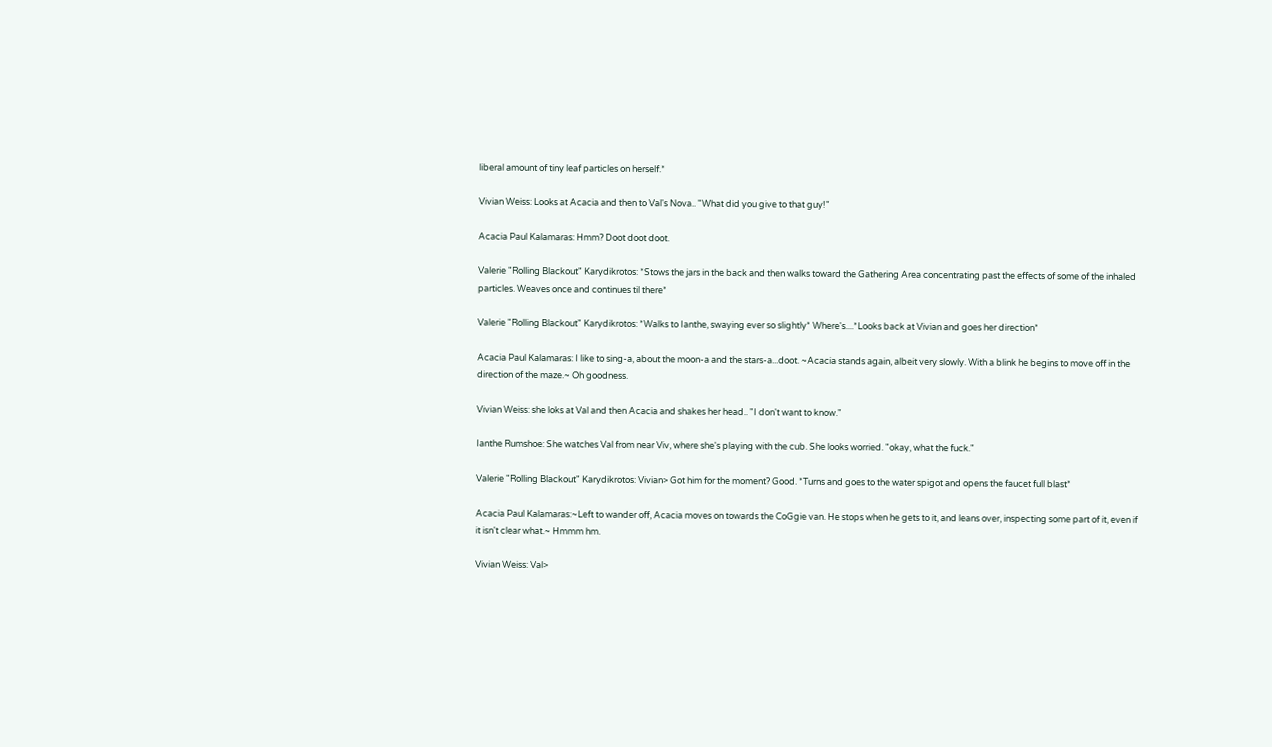liberal amount of tiny leaf particles on herself.*

Vivian Weiss: Looks at Acacia and then to Val's Nova.. "What did you give to that guy!"

Acacia Paul Kalamaras: Hmm? Doot doot doot.

Valerie "Rolling Blackout" Karydikrotos: *Stows the jars in the back and then walks toward the Gathering Area concentrating past the effects of some of the inhaled particles. Weaves once and continues til there*

Valerie "Rolling Blackout" Karydikrotos: *Walks to Ianthe, swaying ever so slightly* Where's....*Looks back at Vivian and goes her direction*

Acacia Paul Kalamaras: I like to sing-a, about the moon-a and the stars-a...doot. ~Acacia stands again, albeit very slowly. With a blink he begins to move off in the direction of the maze.~ Oh goodness.

Vivian Weiss: she loks at Val and then Acacia and shakes her head.. "I don't want to know."

Ianthe Rumshoe: She watches Val from near Viv, where she's playing with the cub. She looks worried. "okay, what the fuck."

Valerie "Rolling Blackout" Karydikrotos: Vivian> Got him for the moment? Good. *Turns and goes to the water spigot and opens the faucet full blast*

Acacia Paul Kalamaras:~Left to wander off, Acacia moves on towards the CoGgie van. He stops when he gets to it, and leans over, inspecting some part of it, even if it isn't clear what.~ Hmmm hm.

Vivian Weiss: Val>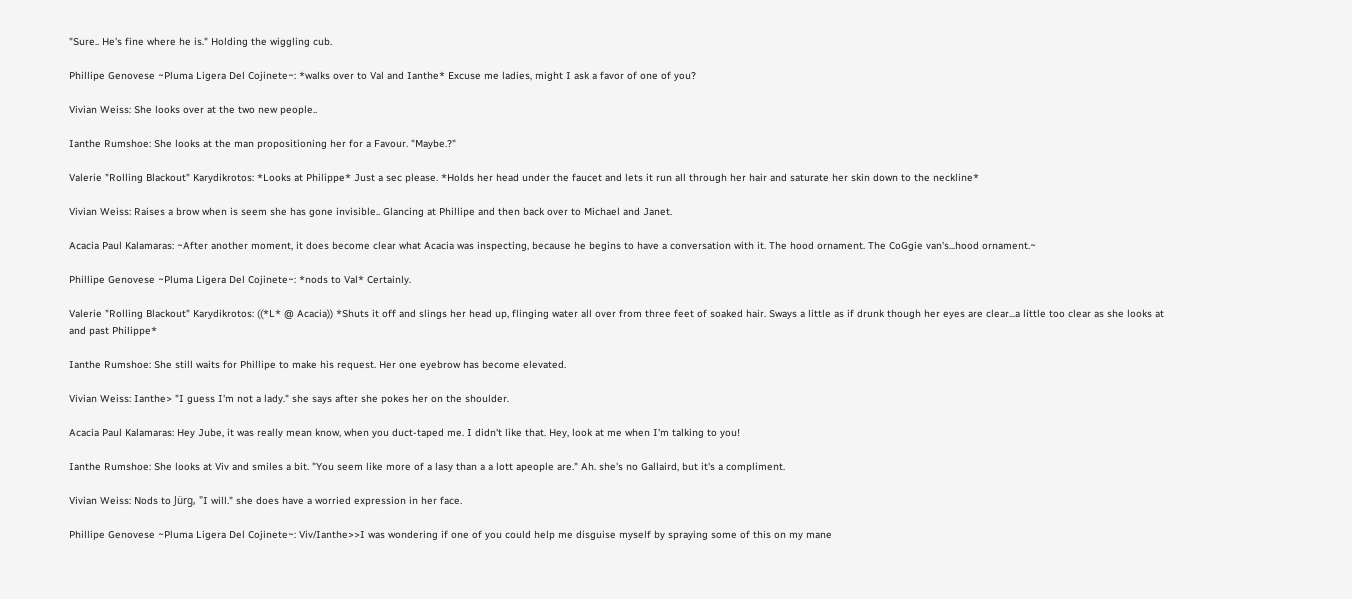"Sure.. He's fine where he is." Holding the wiggling cub.

Phillipe Genovese ~Pluma Ligera Del Cojinete~: *walks over to Val and Ianthe* Excuse me ladies, might I ask a favor of one of you?

Vivian Weiss: She looks over at the two new people..

Ianthe Rumshoe: She looks at the man propositioning her for a Favour. "Maybe.?"

Valerie "Rolling Blackout" Karydikrotos: *Looks at Philippe* Just a sec please. *Holds her head under the faucet and lets it run all through her hair and saturate her skin down to the neckline*

Vivian Weiss: Raises a brow when is seem she has gone invisible.. Glancing at Phillipe and then back over to Michael and Janet.

Acacia Paul Kalamaras: ~After another moment, it does become clear what Acacia was inspecting, because he begins to have a conversation with it. The hood ornament. The CoGgie van's...hood ornament.~

Phillipe Genovese ~Pluma Ligera Del Cojinete~: *nods to Val* Certainly.

Valerie "Rolling Blackout" Karydikrotos: ((*L* @ Acacia)) *Shuts it off and slings her head up, flinging water all over from three feet of soaked hair. Sways a little as if drunk though her eyes are clear...a little too clear as she looks at and past Philippe*

Ianthe Rumshoe: She still waits for Phillipe to make his request. Her one eyebrow has become elevated.

Vivian Weiss: Ianthe> "I guess I'm not a lady." she says after she pokes her on the shoulder.

Acacia Paul Kalamaras: Hey Jube, it was really mean know, when you duct-taped me. I didn't like that. Hey, look at me when I'm talking to you!

Ianthe Rumshoe: She looks at Viv and smiles a bit. "You seem like more of a lasy than a a lott apeople are." Ah. she's no Gallaird, but it's a compliment.

Vivian Weiss: Nods to Jürg, "I will." she does have a worried expression in her face.

Phillipe Genovese ~Pluma Ligera Del Cojinete~: Viv/Ianthe>>I was wondering if one of you could help me disguise myself by spraying some of this on my mane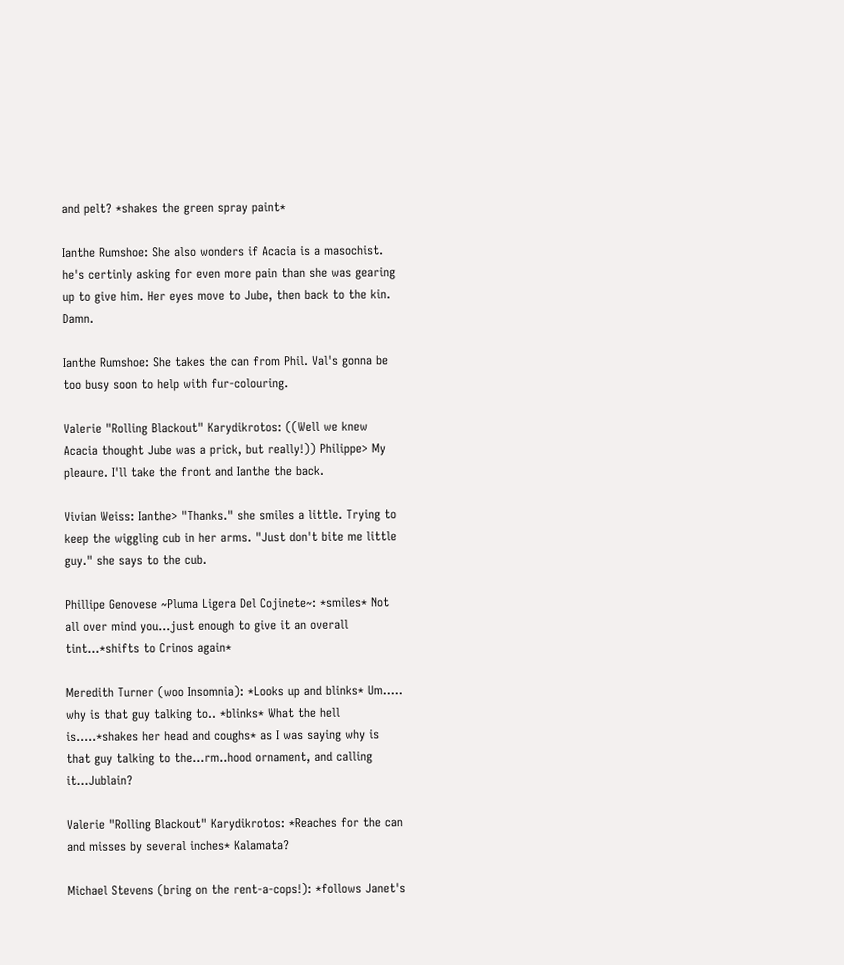and pelt? *shakes the green spray paint*

Ianthe Rumshoe: She also wonders if Acacia is a masochist. he's certinly asking for even more pain than she was gearing up to give him. Her eyes move to Jube, then back to the kin. Damn.

Ianthe Rumshoe: She takes the can from Phil. Val's gonna be too busy soon to help with fur-colouring.

Valerie "Rolling Blackout" Karydikrotos: ((Well we knew Acacia thought Jube was a prick, but really!)) Philippe> My pleaure. I'll take the front and Ianthe the back.

Vivian Weiss: Ianthe> "Thanks." she smiles a little. Trying to keep the wiggling cub in her arms. "Just don't bite me little guy." she says to the cub.

Phillipe Genovese ~Pluma Ligera Del Cojinete~: *smiles* Not all over mind you...just enough to give it an overall tint...*shifts to Crinos again*

Meredith Turner (woo Insomnia): *Looks up and blinks* Um..... why is that guy talking to.. *blinks* What the hell is.....*shakes her head and coughs* as I was saying why is that guy talking to the...rm..hood ornament, and calling it...Jublain?

Valerie "Rolling Blackout" Karydikrotos: *Reaches for the can and misses by several inches* Kalamata?

Michael Stevens (bring on the rent-a-cops!): *follows Janet's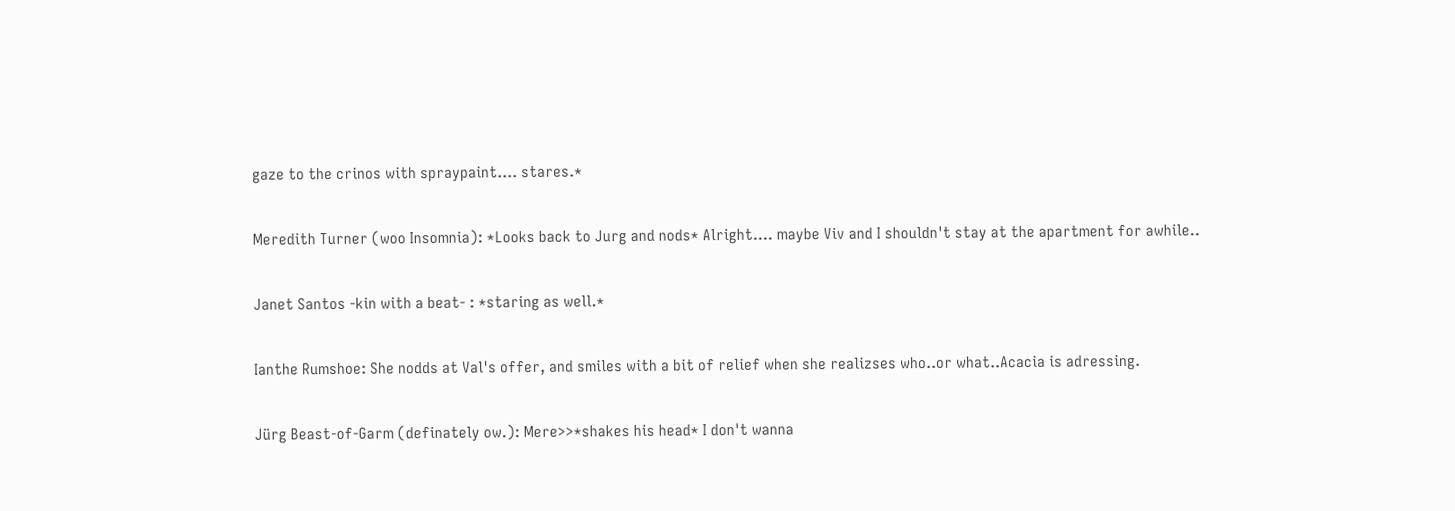gaze to the crinos with spraypaint.... stares.*

Meredith Turner (woo Insomnia): *Looks back to Jurg and nods* Alright.... maybe Viv and I shouldn't stay at the apartment for awhile..

Janet Santos -kin with a beat- : *staring as well.*

Ianthe Rumshoe: She nodds at Val's offer, and smiles with a bit of relief when she realizses who..or what..Acacia is adressing.

Jürg Beast-of-Garm (definately ow.): Mere>>*shakes his head* I don't wanna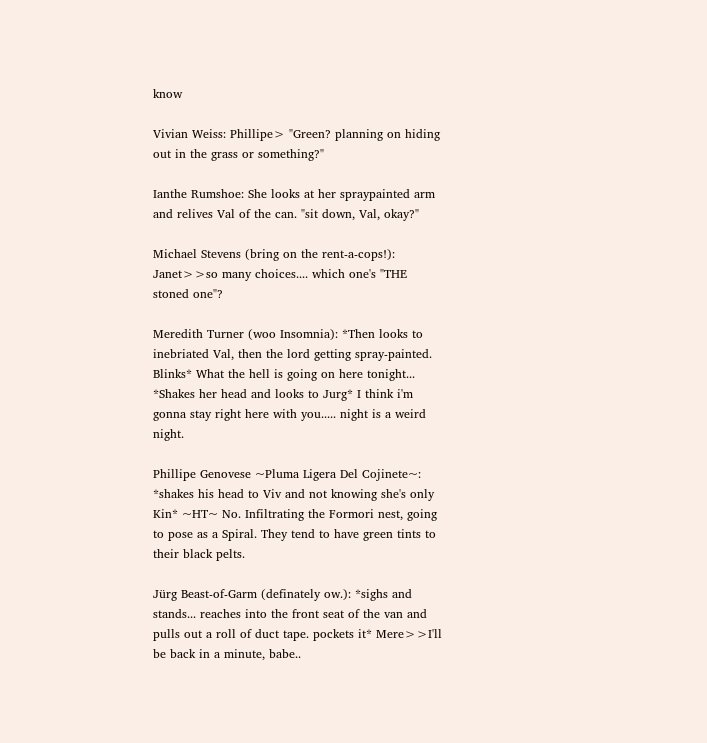know

Vivian Weiss: Phillipe> "Green? planning on hiding out in the grass or something?"

Ianthe Rumshoe: She looks at her spraypainted arm and relives Val of the can. "sit down, Val, okay?"

Michael Stevens (bring on the rent-a-cops!): Janet>>so many choices.... which one's "THE stoned one"?

Meredith Turner (woo Insomnia): *Then looks to inebriated Val, then the lord getting spray-painted. Blinks* What the hell is going on here tonight... *Shakes her head and looks to Jurg* I think i'm gonna stay right here with you..... night is a weird night.

Phillipe Genovese ~Pluma Ligera Del Cojinete~: *shakes his head to Viv and not knowing she's only Kin* ~HT~ No. Infiltrating the Formori nest, going to pose as a Spiral. They tend to have green tints to their black pelts.

Jürg Beast-of-Garm (definately ow.): *sighs and stands... reaches into the front seat of the van and pulls out a roll of duct tape. pockets it* Mere>>I'll be back in a minute, babe..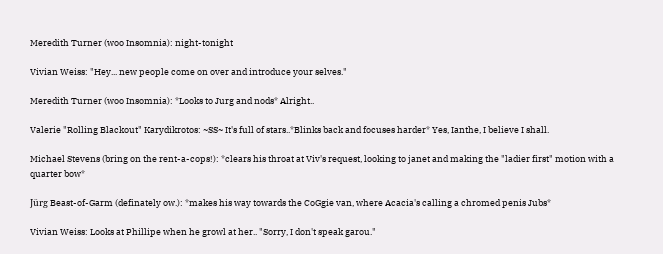Meredith Turner (woo Insomnia): night-tonight

Vivian Weiss: "Hey... new people come on over and introduce your selves."

Meredith Turner (woo Insomnia): *Looks to Jurg and nods* Alright..

Valerie "Rolling Blackout" Karydikrotos: ~SS~ It's full of stars..*Blinks back and focuses harder* Yes, Ianthe, I believe I shall.

Michael Stevens (bring on the rent-a-cops!): *clears his throat at Viv's request, looking to janet and making the "ladier first" motion with a quarter bow*

Jürg Beast-of-Garm (definately ow.): *makes his way towards the CoGgie van, where Acacia's calling a chromed penis Jubs*

Vivian Weiss: Looks at Phillipe when he growl at her.. "Sorry, I don't speak garou."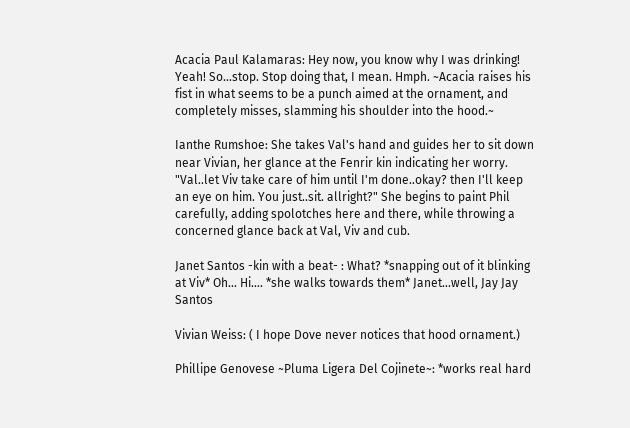Acacia Paul Kalamaras: Hey now, you know why I was drinking! Yeah! So...stop. Stop doing that, I mean. Hmph. ~Acacia raises his fist in what seems to be a punch aimed at the ornament, and completely misses, slamming his shoulder into the hood.~

Ianthe Rumshoe: She takes Val's hand and guides her to sit down near Vivian, her glance at the Fenrir kin indicating her worry. "Val..let Viv take care of him until I'm done..okay? then I'll keep an eye on him. You just..sit. allright?" She begins to paint Phil carefully, adding spolotches here and there, while throwing a concerned glance back at Val, Viv and cub.

Janet Santos -kin with a beat- : What? *snapping out of it blinking at Viv* Oh... Hi.... *she walks towards them* Janet...well, Jay Jay Santos

Vivian Weiss: ( I hope Dove never notices that hood ornament.)

Phillipe Genovese ~Pluma Ligera Del Cojinete~: *works real hard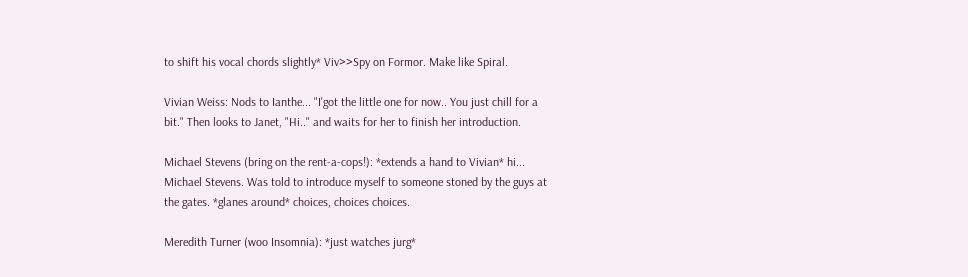to shift his vocal chords slightly* Viv>>Spy on Formor. Make like Spiral.

Vivian Weiss: Nods to Ianthe... "I'got the little one for now.. You just chill for a bit." Then looks to Janet, "Hi.." and waits for her to finish her introduction.

Michael Stevens (bring on the rent-a-cops!): *extends a hand to Vivian* hi... Michael Stevens. Was told to introduce myself to someone stoned by the guys at the gates. *glanes around* choices, choices choices.

Meredith Turner (woo Insomnia): *just watches jurg*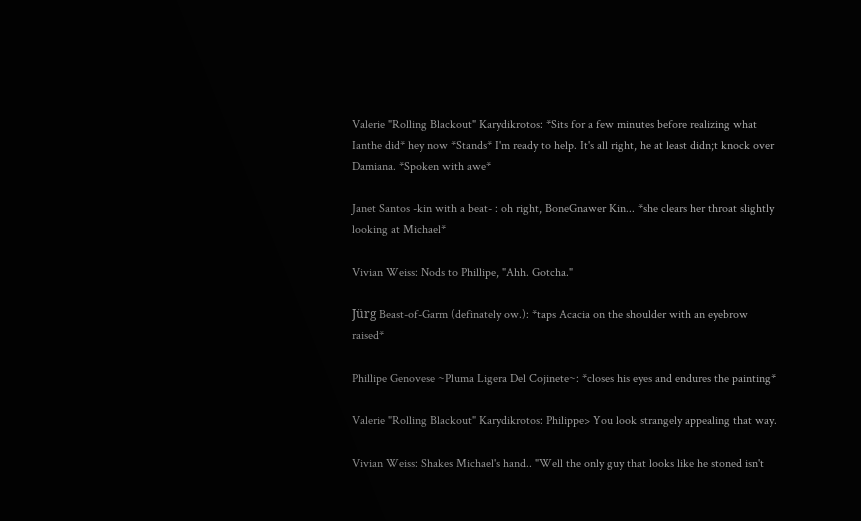Valerie "Rolling Blackout" Karydikrotos: *Sits for a few minutes before realizing what Ianthe did* hey now *Stands* I'm ready to help. It's all right, he at least didn;t knock over Damiana. *Spoken with awe*

Janet Santos -kin with a beat- : oh right, BoneGnawer Kin... *she clears her throat slightly looking at Michael*

Vivian Weiss: Nods to Phillipe, "Ahh. Gotcha."

Jürg Beast-of-Garm (definately ow.): *taps Acacia on the shoulder with an eyebrow raised*

Phillipe Genovese ~Pluma Ligera Del Cojinete~: *closes his eyes and endures the painting*

Valerie "Rolling Blackout" Karydikrotos: Philippe> You look strangely appealing that way.

Vivian Weiss: Shakes Michael's hand.. "Well the only guy that looks like he stoned isn't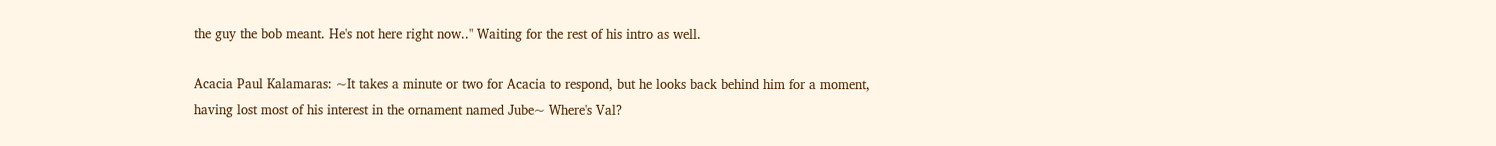the guy the bob meant. He's not here right now.." Waiting for the rest of his intro as well.

Acacia Paul Kalamaras: ~It takes a minute or two for Acacia to respond, but he looks back behind him for a moment, having lost most of his interest in the ornament named Jube~ Where's Val?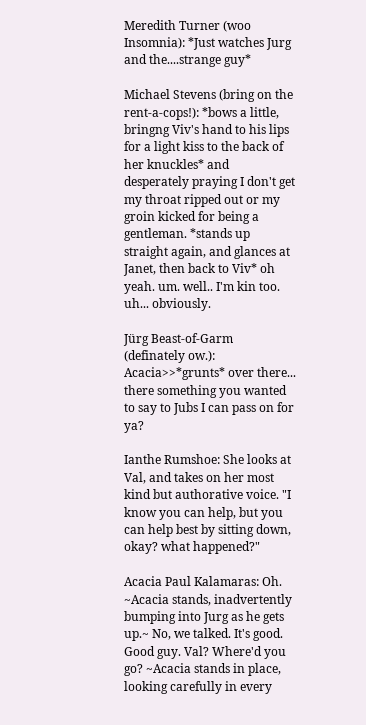Meredith Turner (woo Insomnia): *Just watches Jurg and the....strange guy*

Michael Stevens (bring on the rent-a-cops!): *bows a little, bringng Viv's hand to his lips for a light kiss to the back of her knuckles* and desperately praying I don't get my throat ripped out or my groin kicked for being a gentleman. *stands up straight again, and glances at Janet, then back to Viv* oh yeah. um. well.. I'm kin too. uh... obviously.

Jürg Beast-of-Garm (definately ow.): Acacia>>*grunts* over there... there something you wanted to say to Jubs I can pass on for ya?

Ianthe Rumshoe: She looks at Val, and takes on her most kind but authorative voice. "I know you can help, but you can help best by sitting down, okay? what happened?"

Acacia Paul Kalamaras: Oh. ~Acacia stands, inadvertently bumping into Jurg as he gets up.~ No, we talked. It's good. Good guy. Val? Where'd you go? ~Acacia stands in place, looking carefully in every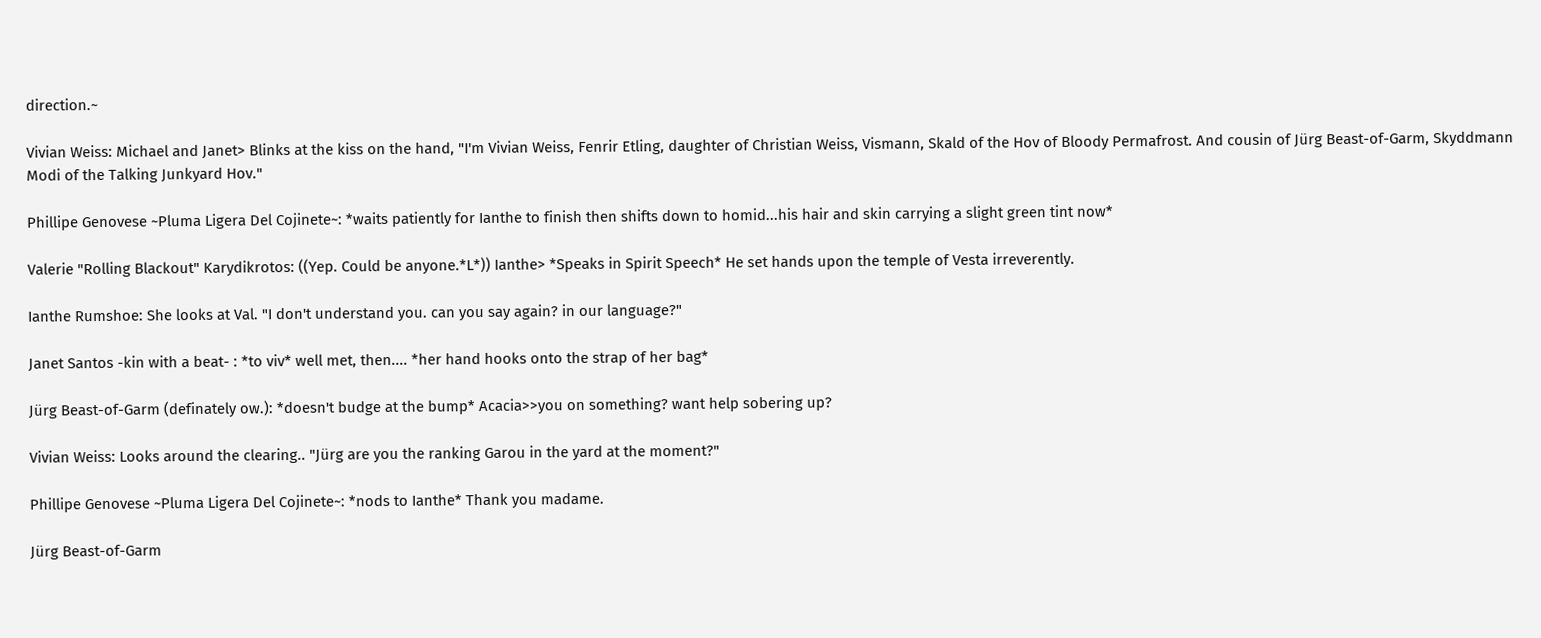direction.~

Vivian Weiss: Michael and Janet> Blinks at the kiss on the hand, "I'm Vivian Weiss, Fenrir Etling, daughter of Christian Weiss, Vismann, Skald of the Hov of Bloody Permafrost. And cousin of Jürg Beast-of-Garm, Skyddmann Modi of the Talking Junkyard Hov."

Phillipe Genovese ~Pluma Ligera Del Cojinete~: *waits patiently for Ianthe to finish then shifts down to homid...his hair and skin carrying a slight green tint now*

Valerie "Rolling Blackout" Karydikrotos: ((Yep. Could be anyone.*L*)) Ianthe> *Speaks in Spirit Speech* He set hands upon the temple of Vesta irreverently.

Ianthe Rumshoe: She looks at Val. "I don't understand you. can you say again? in our language?"

Janet Santos -kin with a beat- : *to viv* well met, then.... *her hand hooks onto the strap of her bag*

Jürg Beast-of-Garm (definately ow.): *doesn't budge at the bump* Acacia>>you on something? want help sobering up?

Vivian Weiss: Looks around the clearing.. "Jürg are you the ranking Garou in the yard at the moment?"

Phillipe Genovese ~Pluma Ligera Del Cojinete~: *nods to Ianthe* Thank you madame.

Jürg Beast-of-Garm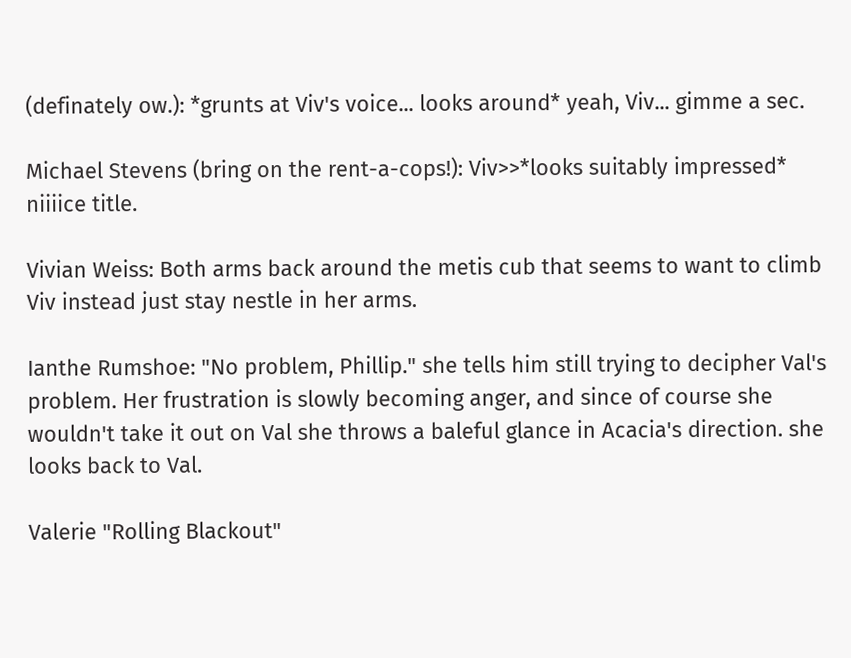(definately ow.): *grunts at Viv's voice... looks around* yeah, Viv... gimme a sec.

Michael Stevens (bring on the rent-a-cops!): Viv>>*looks suitably impressed* niiiice title.

Vivian Weiss: Both arms back around the metis cub that seems to want to climb Viv instead just stay nestle in her arms.

Ianthe Rumshoe: "No problem, Phillip." she tells him still trying to decipher Val's problem. Her frustration is slowly becoming anger, and since of course she wouldn't take it out on Val she throws a baleful glance in Acacia's direction. she looks back to Val.

Valerie "Rolling Blackout"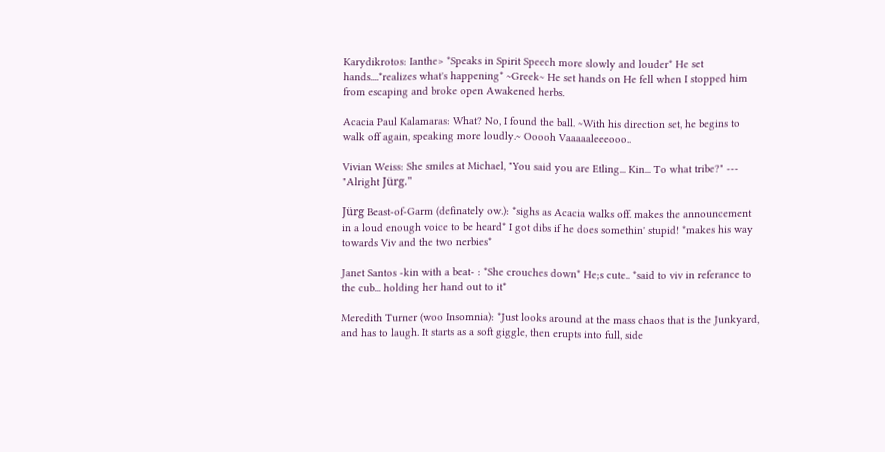Karydikrotos: Ianthe> *Speaks in Spirit Speech more slowly and louder* He set hands....*realizes what's happening* ~Greek~ He set hands on He fell when I stopped him from escaping and broke open Awakened herbs.

Acacia Paul Kalamaras: What? No, I found the ball. ~With his direction set, he begins to walk off again, speaking more loudly.~ Ooooh Vaaaaaleeeooo..

Vivian Weiss: She smiles at Michael, "You said you are Etling... Kin... To what tribe?" --- "Alright Jürg."

Jürg Beast-of-Garm (definately ow.): *sighs as Acacia walks off. makes the announcement in a loud enough voice to be heard* I got dibs if he does somethin' stupid! *makes his way towards Viv and the two nerbies*

Janet Santos -kin with a beat- : *She crouches down* He;s cute.. *said to viv in referance to the cub... holding her hand out to it*

Meredith Turner (woo Insomnia): *Just looks around at the mass chaos that is the Junkyard, and has to laugh. It starts as a soft giggle, then erupts into full, side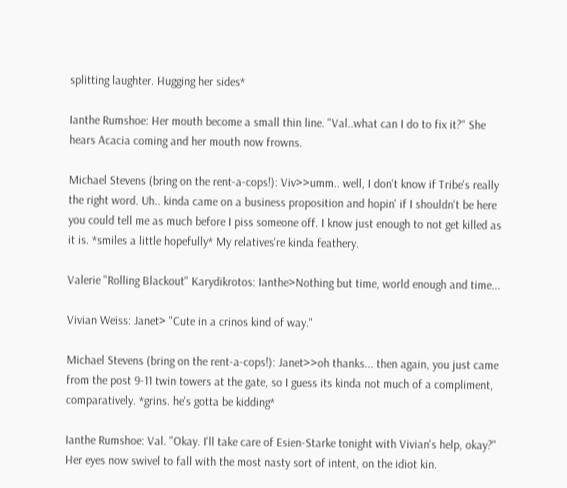splitting laughter. Hugging her sides*

Ianthe Rumshoe: Her mouth become a small thin line. "Val..what can I do to fix it?" She hears Acacia coming and her mouth now frowns.

Michael Stevens (bring on the rent-a-cops!): Viv>>umm.. well, I don't know if Tribe's really the right word. Uh.. kinda came on a business proposition and hopin' if I shouldn't be here you could tell me as much before I piss someone off. I know just enough to not get killed as it is. *smiles a little hopefully* My relatives're kinda feathery.

Valerie "Rolling Blackout" Karydikrotos: Ianthe>Nothing but time, world enough and time...

Vivian Weiss: Janet> "Cute in a crinos kind of way."

Michael Stevens (bring on the rent-a-cops!): Janet>>oh thanks... then again, you just came from the post 9-11 twin towers at the gate, so I guess its kinda not much of a compliment, comparatively. *grins. he's gotta be kidding*

Ianthe Rumshoe: Val. "Okay. I'll take care of Esien-Starke tonight with Vivian's help, okay?" Her eyes now swivel to fall with the most nasty sort of intent, on the idiot kin.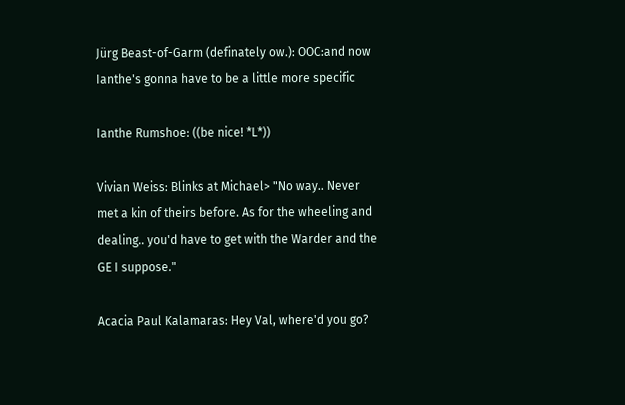Jürg Beast-of-Garm (definately ow.): OOC:and now Ianthe's gonna have to be a little more specific

Ianthe Rumshoe: ((be nice! *L*))

Vivian Weiss: Blinks at Michael> "No way.. Never met a kin of theirs before. As for the wheeling and dealing.. you'd have to get with the Warder and the GE I suppose."

Acacia Paul Kalamaras: Hey Val, where'd you go?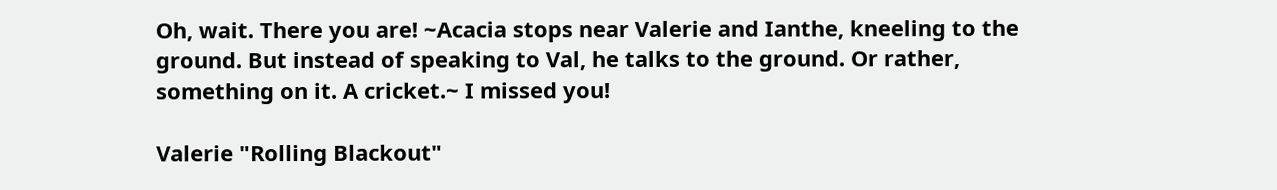Oh, wait. There you are! ~Acacia stops near Valerie and Ianthe, kneeling to the ground. But instead of speaking to Val, he talks to the ground. Or rather, something on it. A cricket.~ I missed you!

Valerie "Rolling Blackout"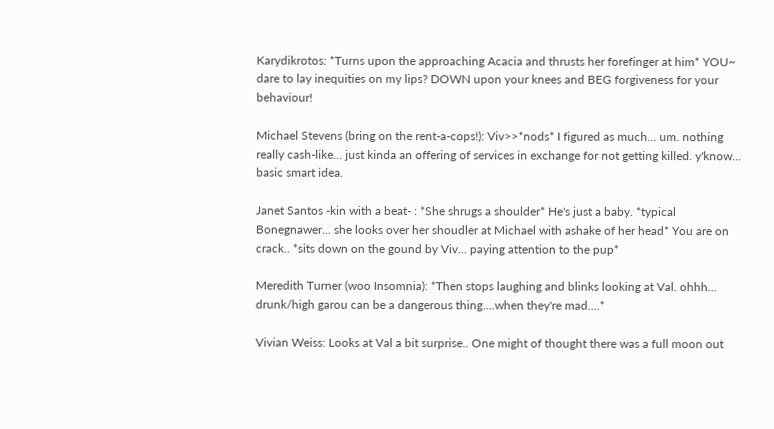Karydikrotos: *Turns upon the approaching Acacia and thrusts her forefinger at him* YOU~ dare to lay inequities on my lips? DOWN upon your knees and BEG forgiveness for your behaviour!

Michael Stevens (bring on the rent-a-cops!): Viv>>*nods* I figured as much... um. nothing really cash-like... just kinda an offering of services in exchange for not getting killed. y'know... basic smart idea.

Janet Santos -kin with a beat- : *She shrugs a shoulder* He's just a baby. *typical Bonegnawer... she looks over her shoudler at Michael with ashake of her head* You are on crack.. *sits down on the gound by Viv... paying attention to the pup*

Meredith Turner (woo Insomnia): *Then stops laughing and blinks looking at Val. ohhh... drunk/high garou can be a dangerous thing....when they're mad....*

Vivian Weiss: Looks at Val a bit surprise.. One might of thought there was a full moon out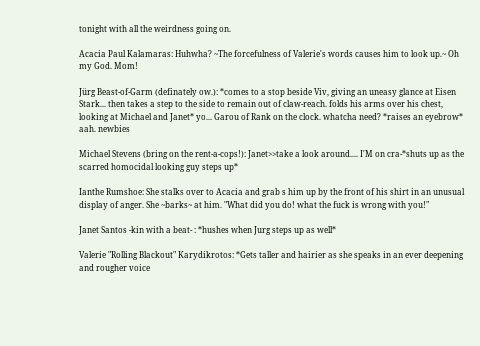tonight with all the weirdness going on.

Acacia Paul Kalamaras: Huhwha? ~The forcefulness of Valerie's words causes him to look up.~ Oh my God. Mom!

Jürg Beast-of-Garm (definately ow.): *comes to a stop beside Viv, giving an uneasy glance at Eisen Stark... then takes a step to the side to remain out of claw-reach. folds his arms over his chest, looking at Michael and Janet* yo... Garou of Rank on the clock. whatcha need? *raises an eyebrow* aah. newbies

Michael Stevens (bring on the rent-a-cops!): Janet>>take a look around.... I'M on cra-*shuts up as the scarred homocidal looking guy steps up*

Ianthe Rumshoe: She stalks over to Acacia and grab s him up by the front of his shirt in an unusual display of anger. She ~barks~ at him. "What did you do! what the fuck is wrong with you!"

Janet Santos -kin with a beat- : *hushes when Jurg steps up as well*

Valerie "Rolling Blackout" Karydikrotos: *Gets taller and hairier as she speaks in an ever deepening and rougher voice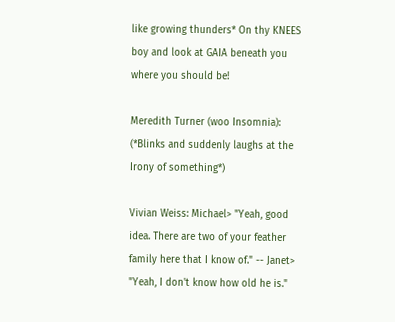like growing thunders* On thy KNEES boy and look at GAIA beneath you where you should be!

Meredith Turner (woo Insomnia): (*Blinks and suddenly laughs at the Irony of something*)

Vivian Weiss: Michael> "Yeah, good idea. There are two of your feather family here that I know of." -- Janet> "Yeah, I don't know how old he is."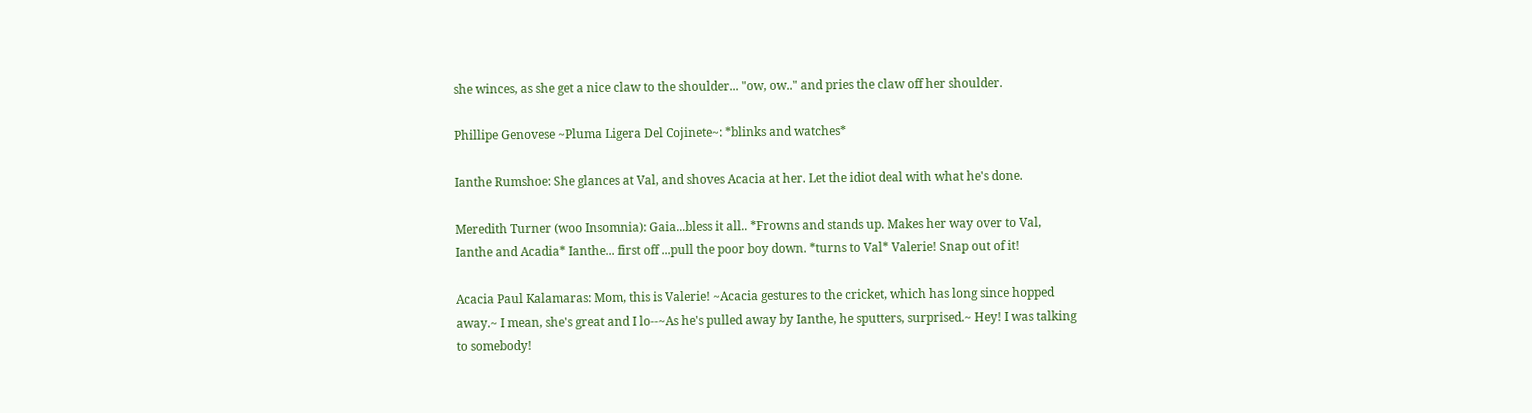she winces, as she get a nice claw to the shoulder... "ow, ow.." and pries the claw off her shoulder.

Phillipe Genovese ~Pluma Ligera Del Cojinete~: *blinks and watches*

Ianthe Rumshoe: She glances at Val, and shoves Acacia at her. Let the idiot deal with what he's done.

Meredith Turner (woo Insomnia): Gaia...bless it all.. *Frowns and stands up. Makes her way over to Val, Ianthe and Acadia* Ianthe... first off ...pull the poor boy down. *turns to Val* Valerie! Snap out of it!

Acacia Paul Kalamaras: Mom, this is Valerie! ~Acacia gestures to the cricket, which has long since hopped away.~ I mean, she's great and I lo--~As he's pulled away by Ianthe, he sputters, surprised.~ Hey! I was talking to somebody!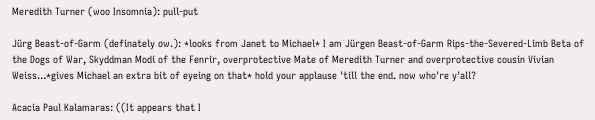Meredith Turner (woo Insomnia): pull-put

Jürg Beast-of-Garm (definately ow.): *looks from Janet to Michael* I am Jürgen Beast-of-Garm Rips-the-Severed-Limb Beta of the Dogs of War, Skyddman Modi of the Fenrir, overprotective Mate of Meredith Turner and overprotective cousin Vivian Weiss...*gives Michael an extra bit of eyeing on that* hold your applause 'till the end. now who're y'all?

Acacia Paul Kalamaras: ((It appears that I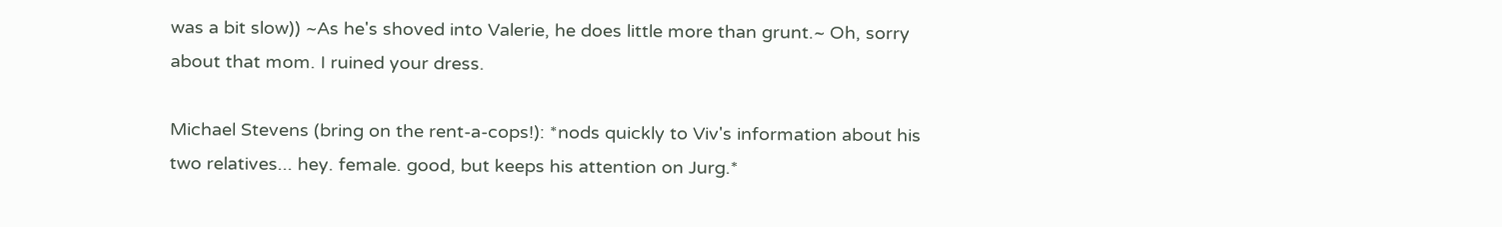was a bit slow)) ~As he's shoved into Valerie, he does little more than grunt.~ Oh, sorry about that mom. I ruined your dress.

Michael Stevens (bring on the rent-a-cops!): *nods quickly to Viv's information about his two relatives... hey. female. good, but keeps his attention on Jurg.*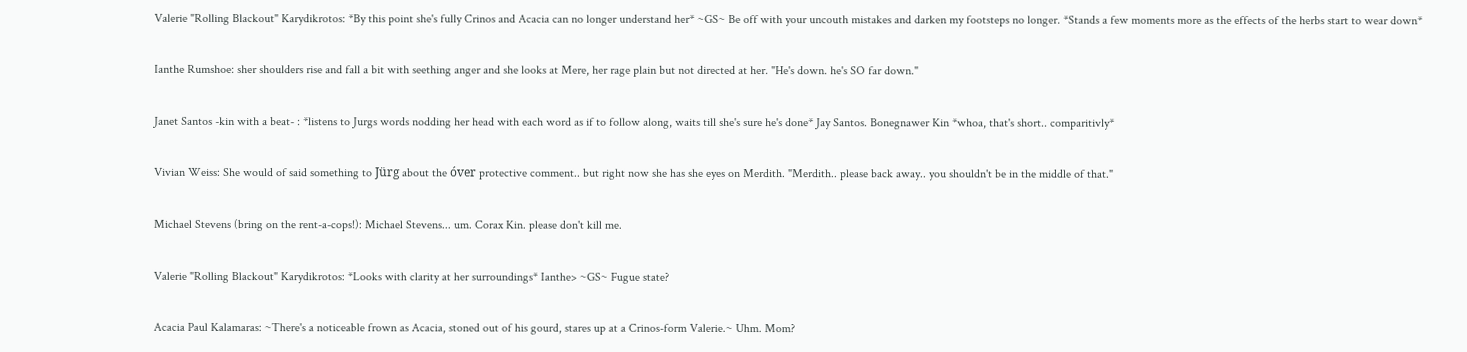Valerie "Rolling Blackout" Karydikrotos: *By this point she's fully Crinos and Acacia can no longer understand her* ~GS~ Be off with your uncouth mistakes and darken my footsteps no longer. *Stands a few moments more as the effects of the herbs start to wear down*

Ianthe Rumshoe: sher shoulders rise and fall a bit with seething anger and she looks at Mere, her rage plain but not directed at her. "He's down. he's SO far down."

Janet Santos -kin with a beat- : *listens to Jurgs words nodding her head with each word as if to follow along, waits till she's sure he's done* Jay Santos. Bonegnawer Kin *whoa, that's short.. comparitivly*

Vivian Weiss: She would of said something to Jürg about the óver protective comment.. but right now she has she eyes on Merdith. "Merdith.. please back away.. you shouldn't be in the middle of that."

Michael Stevens (bring on the rent-a-cops!): Michael Stevens... um. Corax Kin. please don't kill me.

Valerie "Rolling Blackout" Karydikrotos: *Looks with clarity at her surroundings* Ianthe> ~GS~ Fugue state?

Acacia Paul Kalamaras: ~There's a noticeable frown as Acacia, stoned out of his gourd, stares up at a Crinos-form Valerie.~ Uhm. Mom?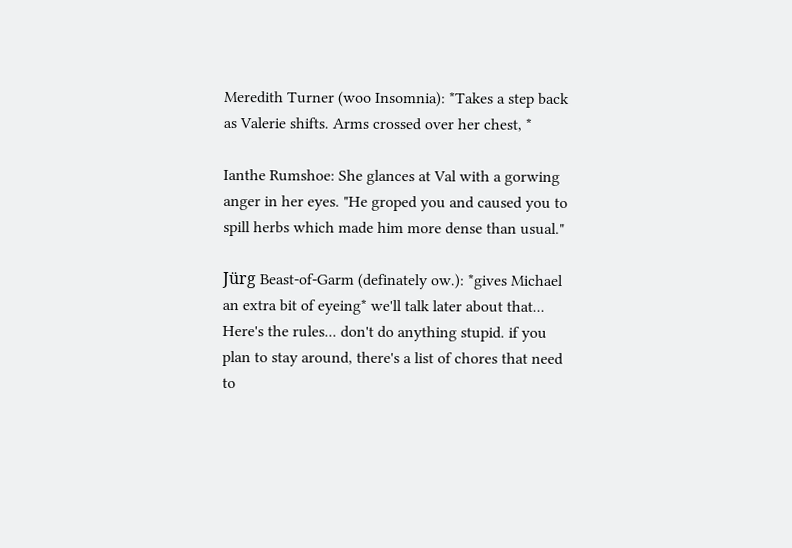Meredith Turner (woo Insomnia): *Takes a step back as Valerie shifts. Arms crossed over her chest, *

Ianthe Rumshoe: She glances at Val with a gorwing anger in her eyes. "He groped you and caused you to spill herbs which made him more dense than usual."

Jürg Beast-of-Garm (definately ow.): *gives Michael an extra bit of eyeing* we'll talk later about that... Here's the rules... don't do anything stupid. if you plan to stay around, there's a list of chores that need to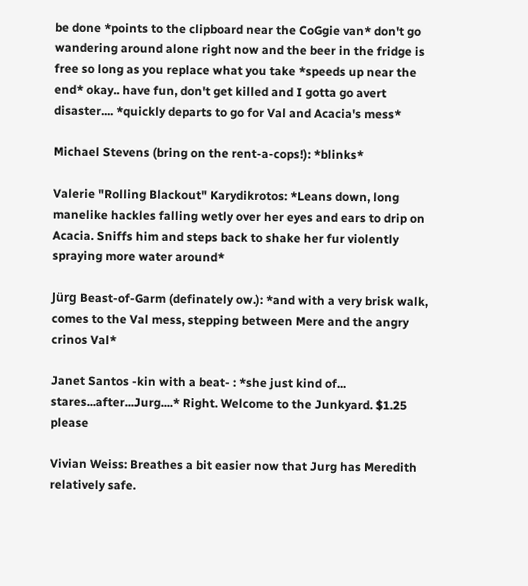be done *points to the clipboard near the CoGgie van* don't go wandering around alone right now and the beer in the fridge is free so long as you replace what you take *speeds up near the end* okay.. have fun, don't get killed and I gotta go avert disaster.... *quickly departs to go for Val and Acacia's mess*

Michael Stevens (bring on the rent-a-cops!): *blinks*

Valerie "Rolling Blackout" Karydikrotos: *Leans down, long manelike hackles falling wetly over her eyes and ears to drip on Acacia. Sniffs him and steps back to shake her fur violently spraying more water around*

Jürg Beast-of-Garm (definately ow.): *and with a very brisk walk, comes to the Val mess, stepping between Mere and the angry crinos Val*

Janet Santos -kin with a beat- : *she just kind of... stares...after...Jurg....* Right. Welcome to the Junkyard. $1.25 please

Vivian Weiss: Breathes a bit easier now that Jurg has Meredith relatively safe.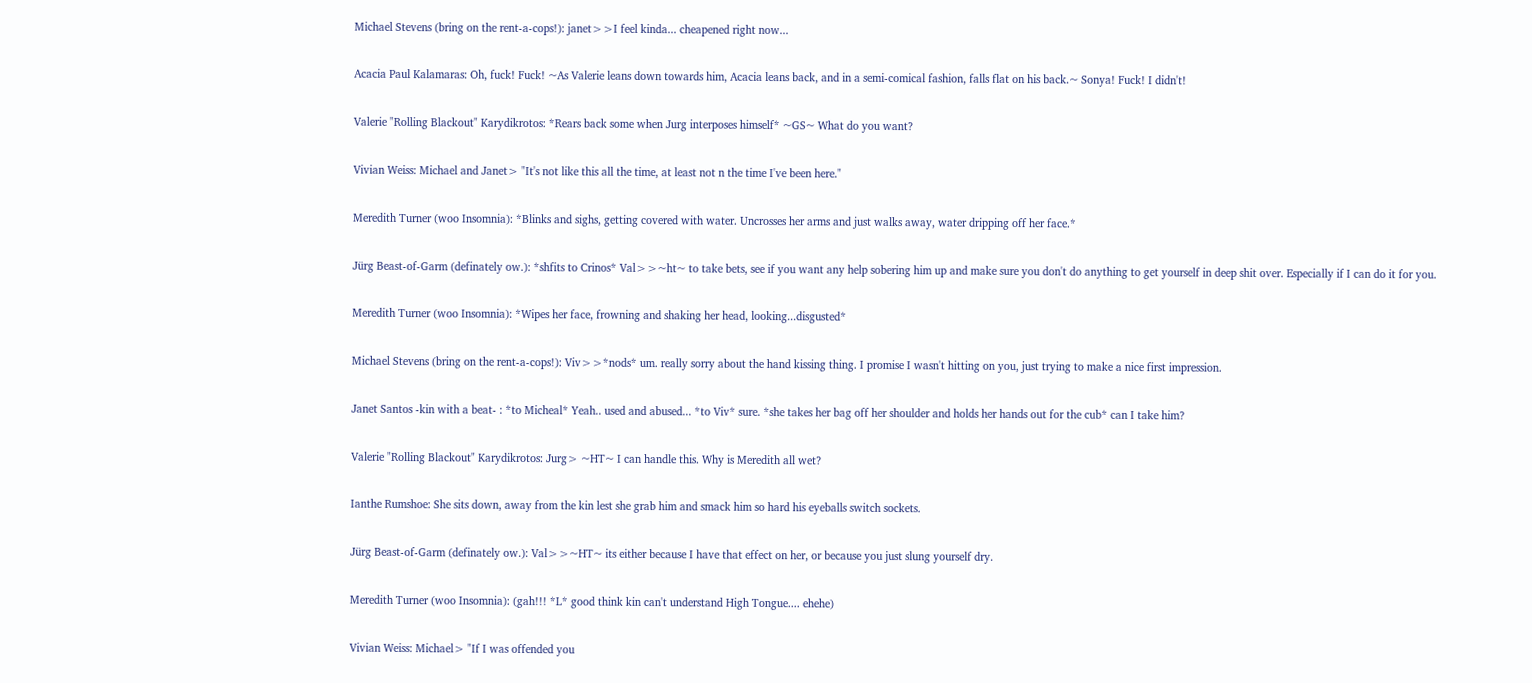Michael Stevens (bring on the rent-a-cops!): janet>>I feel kinda... cheapened right now...

Acacia Paul Kalamaras: Oh, fuck! Fuck! ~As Valerie leans down towards him, Acacia leans back, and in a semi-comical fashion, falls flat on his back.~ Sonya! Fuck! I didn't!

Valerie "Rolling Blackout" Karydikrotos: *Rears back some when Jurg interposes himself* ~GS~ What do you want?

Vivian Weiss: Michael and Janet> "It's not like this all the time, at least not n the time I've been here."

Meredith Turner (woo Insomnia): *Blinks and sighs, getting covered with water. Uncrosses her arms and just walks away, water dripping off her face.*

Jürg Beast-of-Garm (definately ow.): *shfits to Crinos* Val>>~ht~ to take bets, see if you want any help sobering him up and make sure you don't do anything to get yourself in deep shit over. Especially if I can do it for you.

Meredith Turner (woo Insomnia): *Wipes her face, frowning and shaking her head, looking...disgusted*

Michael Stevens (bring on the rent-a-cops!): Viv>>*nods* um. really sorry about the hand kissing thing. I promise I wasn't hitting on you, just trying to make a nice first impression.

Janet Santos -kin with a beat- : *to Micheal* Yeah.. used and abused... *to Viv* sure. *she takes her bag off her shoulder and holds her hands out for the cub* can I take him?

Valerie "Rolling Blackout" Karydikrotos: Jurg> ~HT~ I can handle this. Why is Meredith all wet?

Ianthe Rumshoe: She sits down, away from the kin lest she grab him and smack him so hard his eyeballs switch sockets.

Jürg Beast-of-Garm (definately ow.): Val>>~HT~ its either because I have that effect on her, or because you just slung yourself dry.

Meredith Turner (woo Insomnia): (gah!!! *L* good think kin can't understand High Tongue.... ehehe)

Vivian Weiss: Michael> "If I was offended you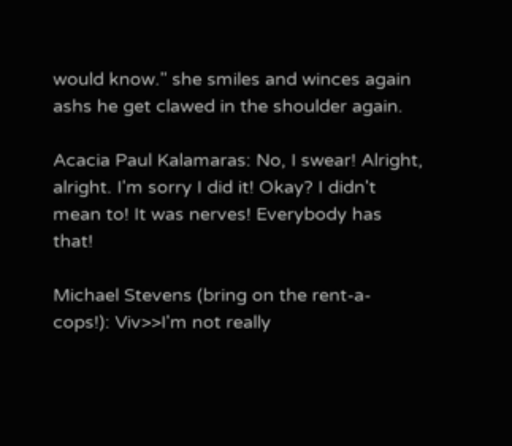would know." she smiles and winces again ashs he get clawed in the shoulder again.

Acacia Paul Kalamaras: No, I swear! Alright, alright. I'm sorry I did it! Okay? I didn't mean to! It was nerves! Everybody has that!

Michael Stevens (bring on the rent-a-cops!): Viv>>I'm not really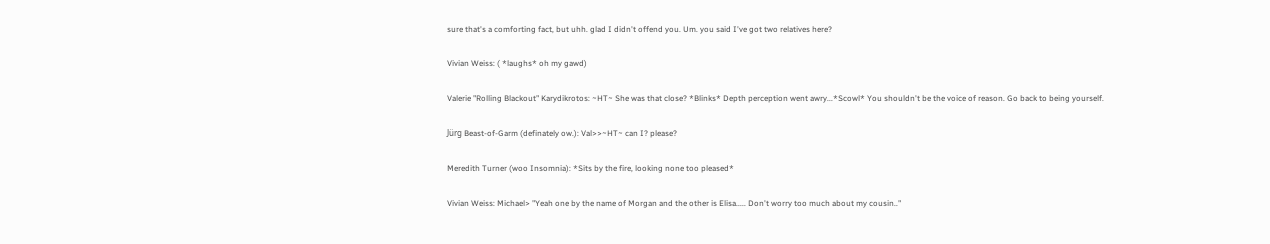sure that's a comforting fact, but uhh. glad I didn't offend you. Um. you said I've got two relatives here?

Vivian Weiss: ( *laughs* oh my gawd)

Valerie "Rolling Blackout" Karydikrotos: ~HT~ She was that close? *Blinks* Depth perception went awry...*Scowl* You shouldn't be the voice of reason. Go back to being yourself.

Jürg Beast-of-Garm (definately ow.): Val>>~HT~ can I? please?

Meredith Turner (woo Insomnia): *Sits by the fire, looking none too pleased*

Vivian Weiss: Michael> "Yeah one by the name of Morgan and the other is Elisa..... Don't worry too much about my cousin.."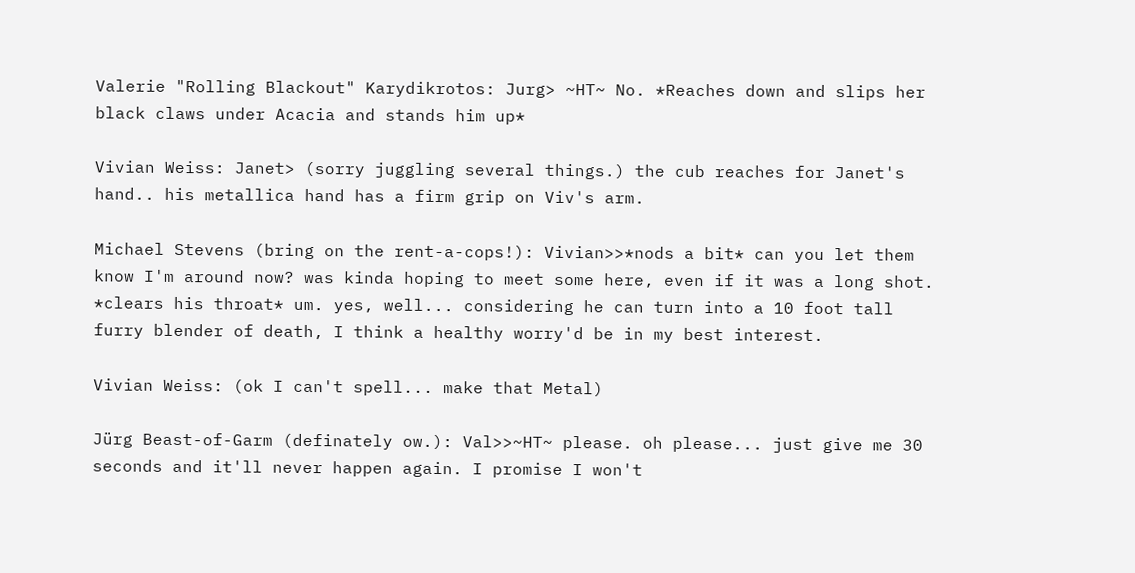Valerie "Rolling Blackout" Karydikrotos: Jurg> ~HT~ No. *Reaches down and slips her black claws under Acacia and stands him up*

Vivian Weiss: Janet> (sorry juggling several things.) the cub reaches for Janet's hand.. his metallica hand has a firm grip on Viv's arm.

Michael Stevens (bring on the rent-a-cops!): Vivian>>*nods a bit* can you let them know I'm around now? was kinda hoping to meet some here, even if it was a long shot. *clears his throat* um. yes, well... considering he can turn into a 10 foot tall furry blender of death, I think a healthy worry'd be in my best interest.

Vivian Weiss: (ok I can't spell... make that Metal)

Jürg Beast-of-Garm (definately ow.): Val>>~HT~ please. oh please... just give me 30 seconds and it'll never happen again. I promise I won't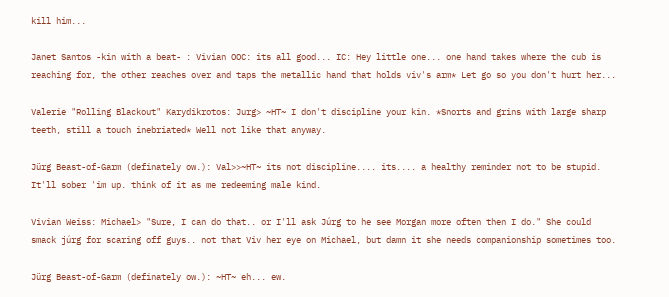kill him...

Janet Santos -kin with a beat- : Vivian OOC: its all good... IC: Hey little one... one hand takes where the cub is reaching for, the other reaches over and taps the metallic hand that holds viv's arm* Let go so you don't hurt her...

Valerie "Rolling Blackout" Karydikrotos: Jurg> ~HT~ I don't discipline your kin. *Snorts and grins with large sharp teeth, still a touch inebriated* Well not like that anyway.

Jürg Beast-of-Garm (definately ow.): Val>>~HT~ its not discipline.... its.... a healthy reminder not to be stupid. It'll sober 'im up. think of it as me redeeming male kind.

Vivian Weiss: Michael> "Sure, I can do that.. or I'll ask Júrg to he see Morgan more often then I do." She could smack júrg for scaring off guys.. not that Viv her eye on Michael, but damn it she needs companionship sometimes too.

Jürg Beast-of-Garm (definately ow.): ~HT~ eh... ew.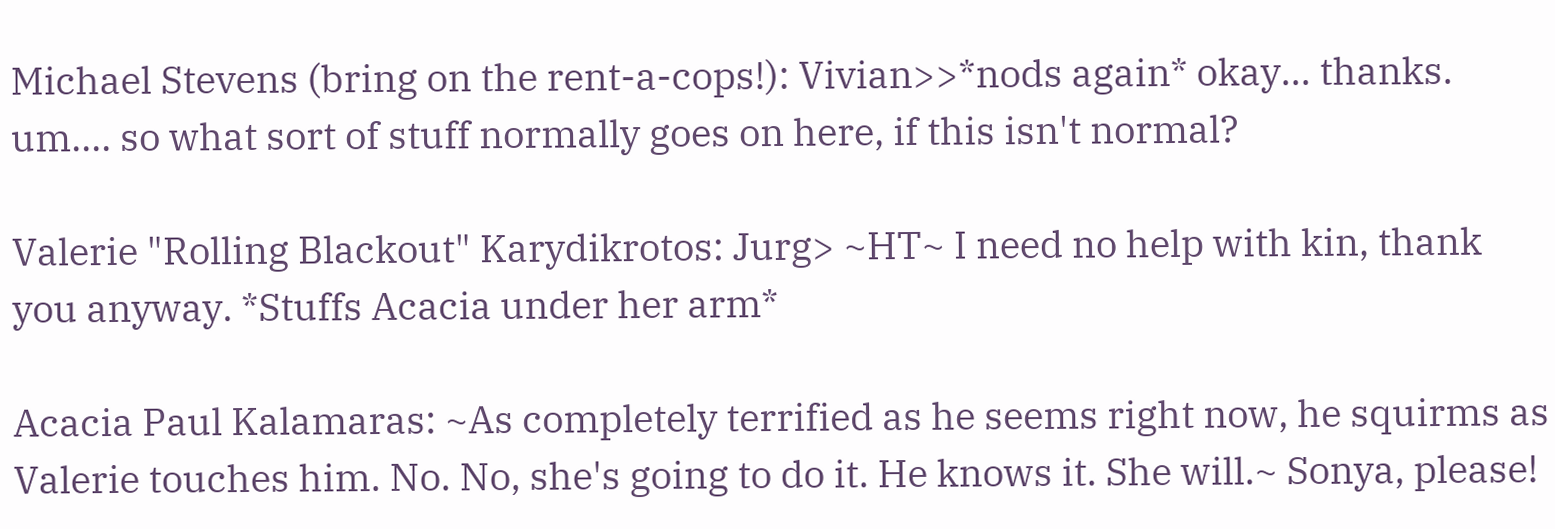Michael Stevens (bring on the rent-a-cops!): Vivian>>*nods again* okay... thanks. um.... so what sort of stuff normally goes on here, if this isn't normal?

Valerie "Rolling Blackout" Karydikrotos: Jurg> ~HT~ I need no help with kin, thank you anyway. *Stuffs Acacia under her arm*

Acacia Paul Kalamaras: ~As completely terrified as he seems right now, he squirms as Valerie touches him. No. No, she's going to do it. He knows it. She will.~ Sonya, please!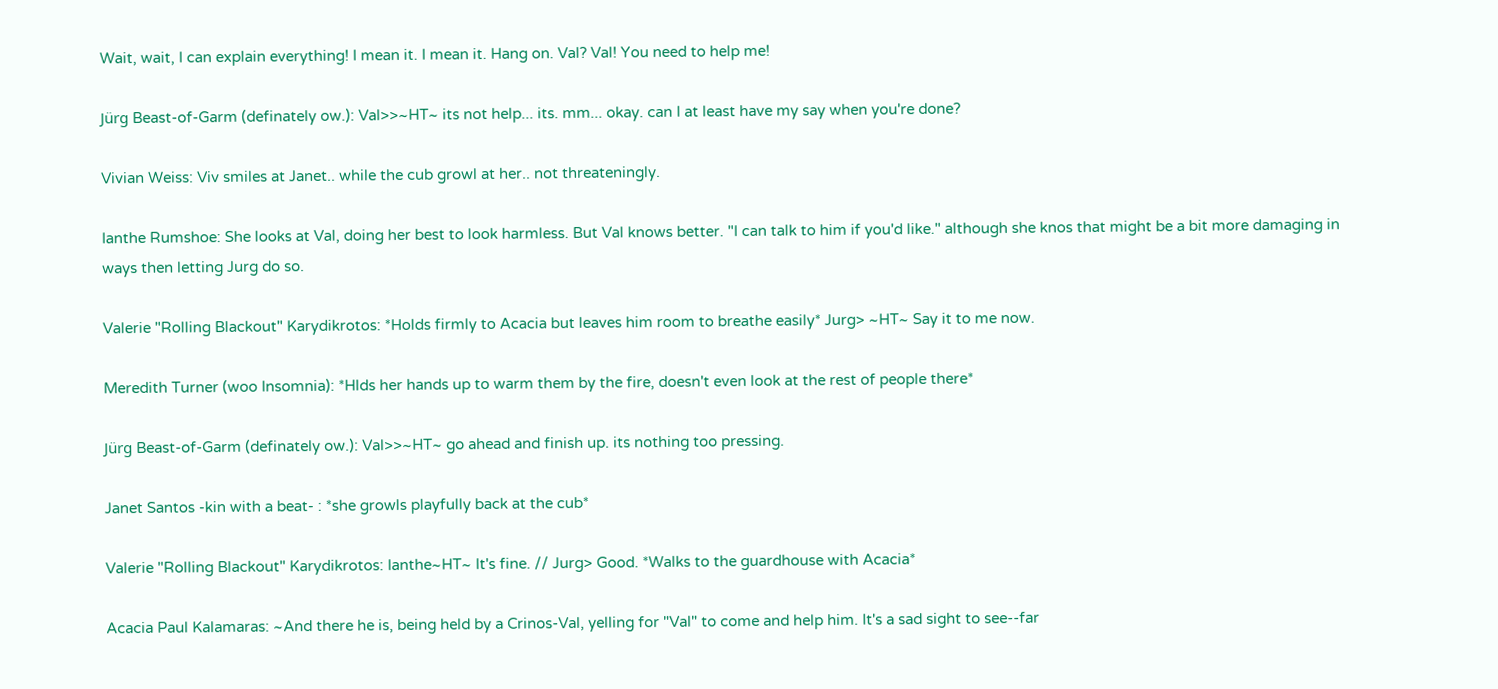Wait, wait, I can explain everything! I mean it. I mean it. Hang on. Val? Val! You need to help me!

Jürg Beast-of-Garm (definately ow.): Val>>~HT~ its not help... its. mm... okay. can I at least have my say when you're done?

Vivian Weiss: Viv smiles at Janet.. while the cub growl at her.. not threateningly.

Ianthe Rumshoe: She looks at Val, doing her best to look harmless. But Val knows better. "I can talk to him if you'd like." although she knos that might be a bit more damaging in ways then letting Jurg do so.

Valerie "Rolling Blackout" Karydikrotos: *Holds firmly to Acacia but leaves him room to breathe easily* Jurg> ~HT~ Say it to me now.

Meredith Turner (woo Insomnia): *Hlds her hands up to warm them by the fire, doesn't even look at the rest of people there*

Jürg Beast-of-Garm (definately ow.): Val>>~HT~ go ahead and finish up. its nothing too pressing.

Janet Santos -kin with a beat- : *she growls playfully back at the cub*

Valerie "Rolling Blackout" Karydikrotos: Ianthe~HT~ It's fine. // Jurg> Good. *Walks to the guardhouse with Acacia*

Acacia Paul Kalamaras: ~And there he is, being held by a Crinos-Val, yelling for "Val" to come and help him. It's a sad sight to see--far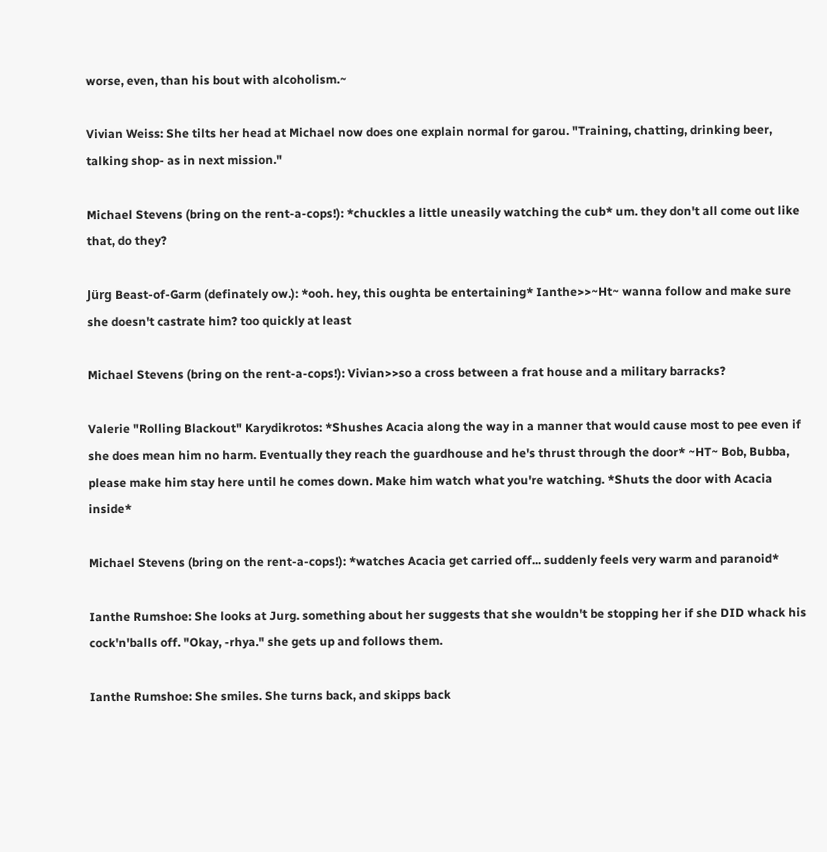worse, even, than his bout with alcoholism.~

Vivian Weiss: She tilts her head at Michael now does one explain normal for garou. "Training, chatting, drinking beer, talking shop- as in next mission."

Michael Stevens (bring on the rent-a-cops!): *chuckles a little uneasily watching the cub* um. they don't all come out like that, do they?

Jürg Beast-of-Garm (definately ow.): *ooh. hey, this oughta be entertaining* Ianthe>>~Ht~ wanna follow and make sure she doesn't castrate him? too quickly at least

Michael Stevens (bring on the rent-a-cops!): Vivian>>so a cross between a frat house and a military barracks?

Valerie "Rolling Blackout" Karydikrotos: *Shushes Acacia along the way in a manner that would cause most to pee even if she does mean him no harm. Eventually they reach the guardhouse and he's thrust through the door* ~HT~ Bob, Bubba, please make him stay here until he comes down. Make him watch what you're watching. *Shuts the door with Acacia inside*

Michael Stevens (bring on the rent-a-cops!): *watches Acacia get carried off... suddenly feels very warm and paranoid*

Ianthe Rumshoe: She looks at Jurg. something about her suggests that she wouldn't be stopping her if she DID whack his cock'n'balls off. "Okay, -rhya." she gets up and follows them.

Ianthe Rumshoe: She smiles. She turns back, and skipps back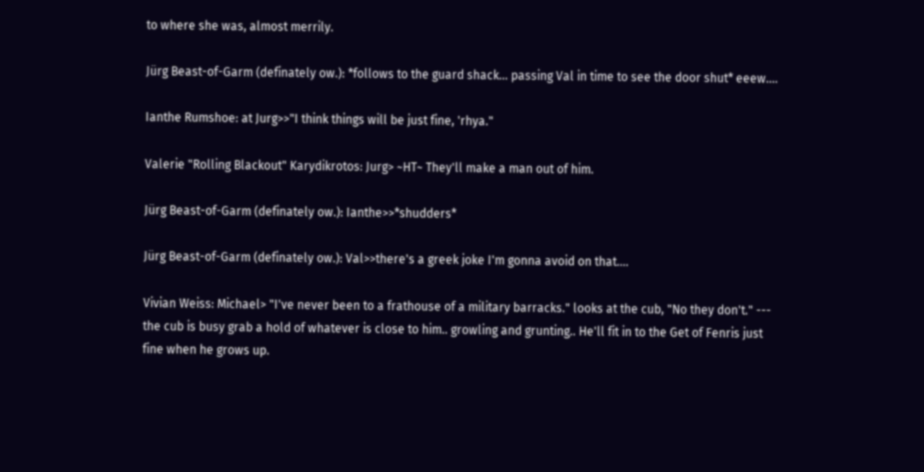to where she was, almost merrily.

Jürg Beast-of-Garm (definately ow.): *follows to the guard shack... passing Val in time to see the door shut* eeew....

Ianthe Rumshoe: at Jurg>>"I think things will be just fine, 'rhya."

Valerie "Rolling Blackout" Karydikrotos: Jurg> ~HT~ They'll make a man out of him.

Jürg Beast-of-Garm (definately ow.): Ianthe>>*shudders*

Jürg Beast-of-Garm (definately ow.): Val>>there's a greek joke I'm gonna avoid on that....

Vivian Weiss: Michael> "I've never been to a frathouse of a military barracks." looks at the cub, "No they don't." --- the cub is busy grab a hold of whatever is close to him.. growling and grunting.. He'll fit in to the Get of Fenris just fine when he grows up.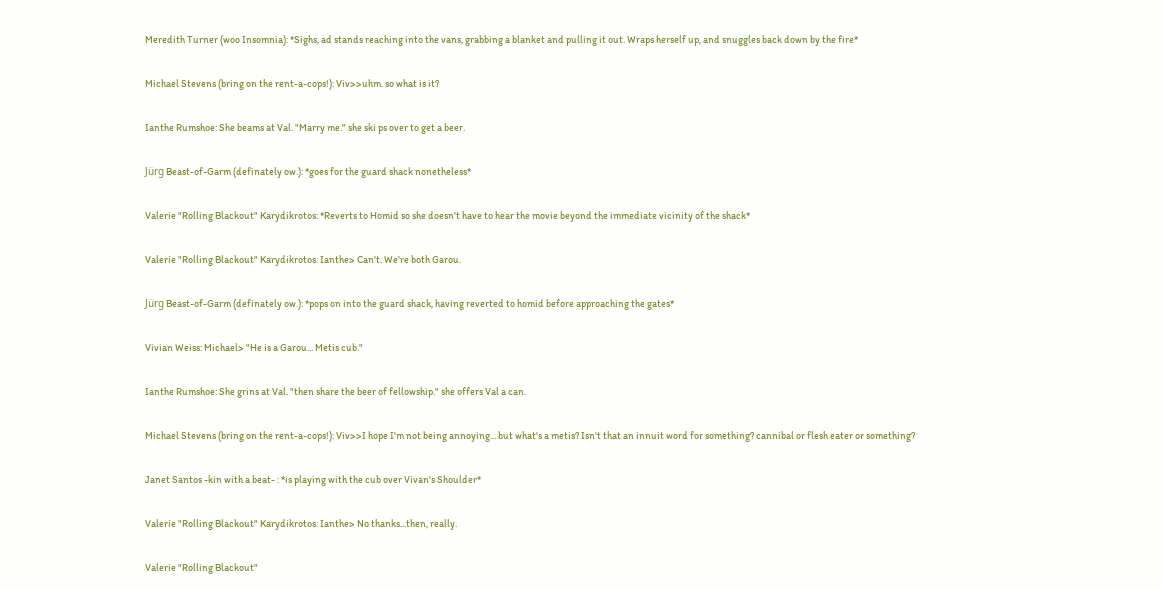Meredith Turner (woo Insomnia): *Sighs, ad stands reaching into the vans, grabbing a blanket and pulling it out. Wraps herself up, and snuggles back down by the fire*

Michael Stevens (bring on the rent-a-cops!): Viv>>uhm. so what is it?

Ianthe Rumshoe: She beams at Val. "Marry me." she ski ps over to get a beer.

Jürg Beast-of-Garm (definately ow.): *goes for the guard shack nonetheless*

Valerie "Rolling Blackout" Karydikrotos: *Reverts to Homid so she doesn't have to hear the movie beyond the immediate vicinity of the shack*

Valerie "Rolling Blackout" Karydikrotos: Ianthe> Can't. We're both Garou.

Jürg Beast-of-Garm (definately ow.): *pops on into the guard shack, having reverted to homid before approaching the gates*

Vivian Weiss: Michael> "He is a Garou... Metis cub."

Ianthe Rumshoe: She grins at Val. "then share the beer of fellowship." she offers Val a can.

Michael Stevens (bring on the rent-a-cops!): Viv>>I hope I'm not being annoying... but what's a metis? Isn't that an innuit word for something? cannibal or flesh eater or something?

Janet Santos -kin with a beat- : *is playing with the cub over Vivan's Shoulder*

Valerie "Rolling Blackout" Karydikrotos: Ianthe> No thanks...then, really.

Valerie "Rolling Blackout"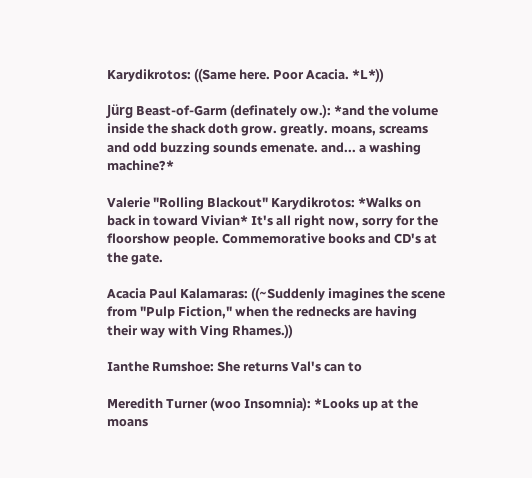Karydikrotos: ((Same here. Poor Acacia. *L*))

Jürg Beast-of-Garm (definately ow.): *and the volume inside the shack doth grow. greatly. moans, screams and odd buzzing sounds emenate. and... a washing machine?*

Valerie "Rolling Blackout" Karydikrotos: *Walks on back in toward Vivian* It's all right now, sorry for the floorshow people. Commemorative books and CD's at the gate.

Acacia Paul Kalamaras: ((~Suddenly imagines the scene from "Pulp Fiction," when the rednecks are having their way with Ving Rhames.))

Ianthe Rumshoe: She returns Val's can to

Meredith Turner (woo Insomnia): *Looks up at the moans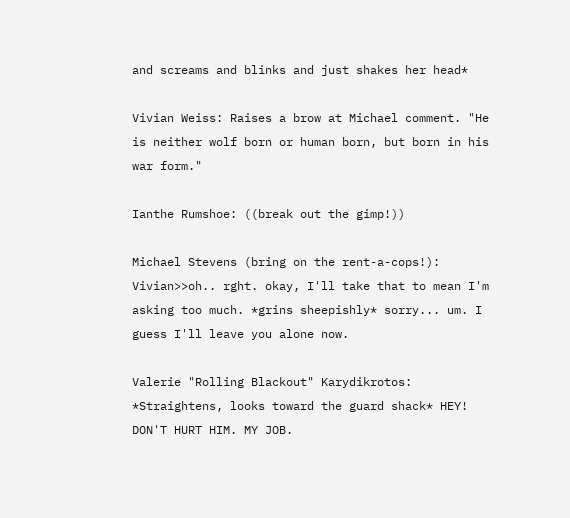and screams and blinks and just shakes her head*

Vivian Weiss: Raises a brow at Michael comment. "He is neither wolf born or human born, but born in his war form."

Ianthe Rumshoe: ((break out the gimp!))

Michael Stevens (bring on the rent-a-cops!): Vivian>>oh.. rght. okay, I'll take that to mean I'm asking too much. *grins sheepishly* sorry... um. I guess I'll leave you alone now.

Valerie "Rolling Blackout" Karydikrotos: *Straightens, looks toward the guard shack* HEY! DON'T HURT HIM. MY JOB.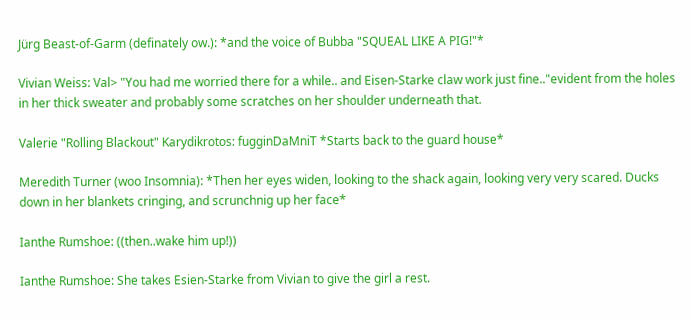Jürg Beast-of-Garm (definately ow.): *and the voice of Bubba "SQUEAL LIKE A PIG!"*

Vivian Weiss: Val> "You had me worried there for a while.. and Eisen-Starke claw work just fine.."evident from the holes in her thick sweater and probably some scratches on her shoulder underneath that.

Valerie "Rolling Blackout" Karydikrotos: fugginDaMniT *Starts back to the guard house*

Meredith Turner (woo Insomnia): *Then her eyes widen, looking to the shack again, looking very very scared. Ducks down in her blankets cringing, and scrunchnig up her face*

Ianthe Rumshoe: ((then..wake him up!))

Ianthe Rumshoe: She takes Esien-Starke from Vivian to give the girl a rest.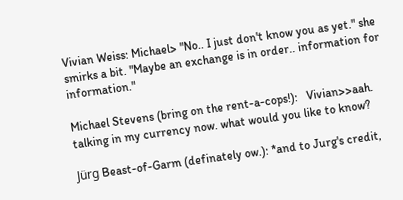Vivian Weiss: Michael> "No.. I just don't know you as yet." she smirks a bit. "Maybe an exchange is in order.. information for information."

Michael Stevens (bring on the rent-a-cops!):   Vivian>>aah. talking in my currency now. what would you like to know?

Jürg Beast-of-Garm (definately ow.): *and to Jurg's credit,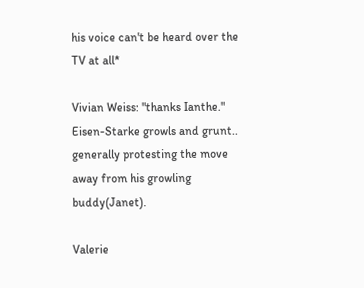his voice can't be heard over the TV at all*

Vivian Weiss: "thanks Ianthe." Eisen-Starke growls and grunt.. generally protesting the move away from his growling buddy(Janet).

Valerie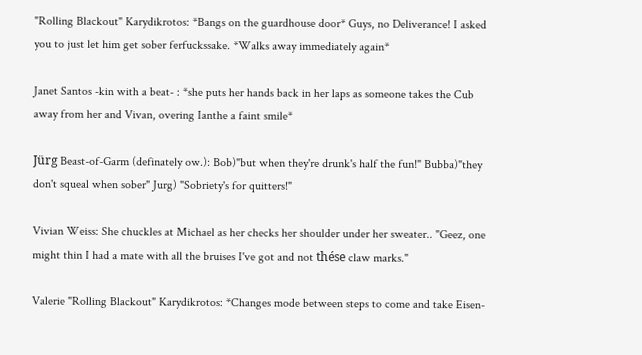"Rolling Blackout" Karydikrotos: *Bangs on the guardhouse door* Guys, no Deliverance! I asked you to just let him get sober ferfuckssake. *Walks away immediately again*

Janet Santos -kin with a beat- : *she puts her hands back in her laps as someone takes the Cub away from her and Vivan, overing Ianthe a faint smile*

Jürg Beast-of-Garm (definately ow.): Bob)"but when they're drunk's half the fun!" Bubba)"they don't squeal when sober" Jurg) "Sobriety's for quitters!"

Vivian Weiss: She chuckles at Michael as her checks her shoulder under her sweater.. "Geez, one might thin I had a mate with all the bruises I've got and not thése claw marks."

Valerie "Rolling Blackout" Karydikrotos: *Changes mode between steps to come and take Eisen-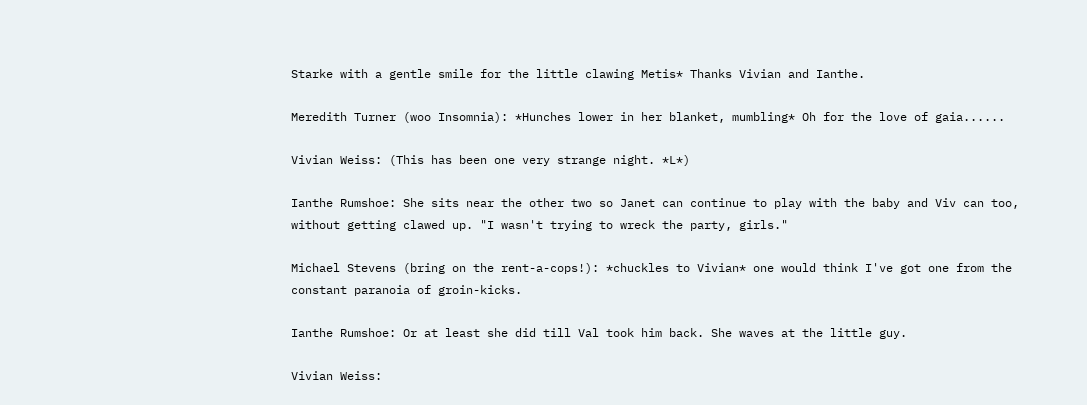Starke with a gentle smile for the little clawing Metis* Thanks Vivian and Ianthe.

Meredith Turner (woo Insomnia): *Hunches lower in her blanket, mumbling* Oh for the love of gaia......

Vivian Weiss: (This has been one very strange night. *L*)

Ianthe Rumshoe: She sits near the other two so Janet can continue to play with the baby and Viv can too, without getting clawed up. "I wasn't trying to wreck the party, girls."

Michael Stevens (bring on the rent-a-cops!): *chuckles to Vivian* one would think I've got one from the constant paranoia of groin-kicks.

Ianthe Rumshoe: Or at least she did till Val took him back. She waves at the little guy.

Vivian Weiss: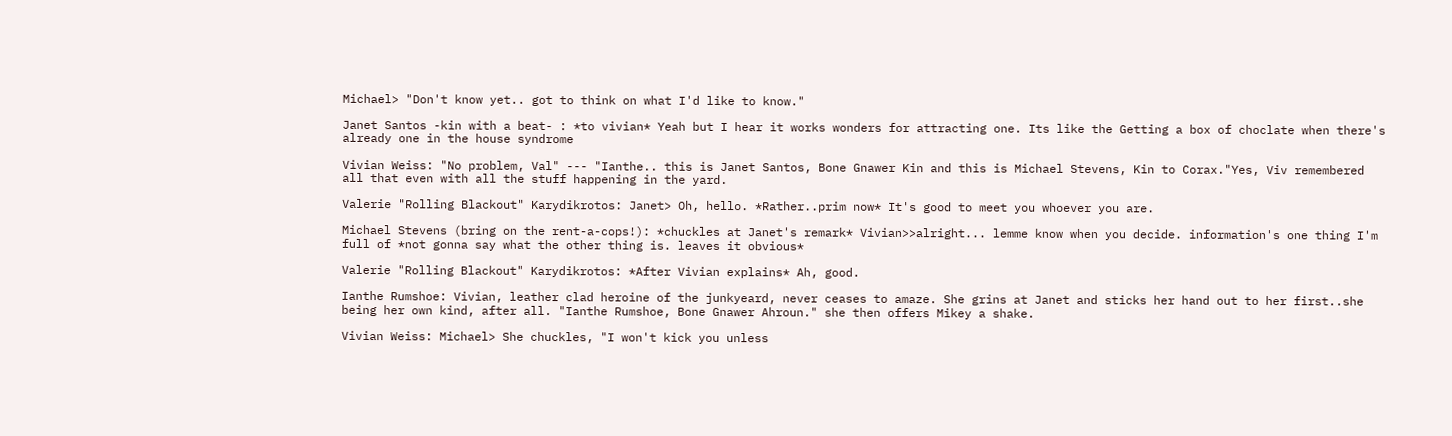Michael> "Don't know yet.. got to think on what I'd like to know."

Janet Santos -kin with a beat- : *to vivian* Yeah but I hear it works wonders for attracting one. Its like the Getting a box of choclate when there's already one in the house syndrome

Vivian Weiss: "No problem, Val" --- "Ianthe.. this is Janet Santos, Bone Gnawer Kin and this is Michael Stevens, Kin to Corax."Yes, Viv remembered all that even with all the stuff happening in the yard.

Valerie "Rolling Blackout" Karydikrotos: Janet> Oh, hello. *Rather..prim now* It's good to meet you whoever you are.

Michael Stevens (bring on the rent-a-cops!): *chuckles at Janet's remark* Vivian>>alright... lemme know when you decide. information's one thing I'm full of *not gonna say what the other thing is. leaves it obvious*

Valerie "Rolling Blackout" Karydikrotos: *After Vivian explains* Ah, good.

Ianthe Rumshoe: Vivian, leather clad heroine of the junkyeard, never ceases to amaze. She grins at Janet and sticks her hand out to her first..she being her own kind, after all. "Ianthe Rumshoe, Bone Gnawer Ahroun." she then offers Mikey a shake.

Vivian Weiss: Michael> She chuckles, "I won't kick you unless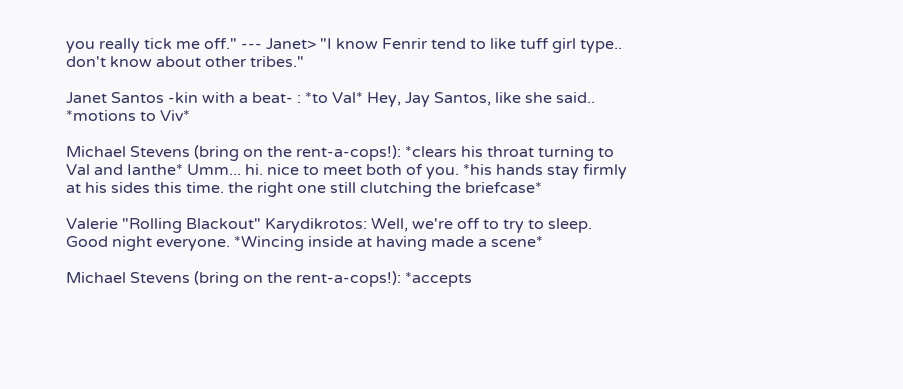you really tick me off." --- Janet> "I know Fenrir tend to like tuff girl type.. don't know about other tribes."

Janet Santos -kin with a beat- : *to Val* Hey, Jay Santos, like she said.. *motions to Viv*

Michael Stevens (bring on the rent-a-cops!): *clears his throat turning to Val and Ianthe* Umm... hi. nice to meet both of you. *his hands stay firmly at his sides this time. the right one still clutching the briefcase*

Valerie "Rolling Blackout" Karydikrotos: Well, we're off to try to sleep. Good night everyone. *Wincing inside at having made a scene*

Michael Stevens (bring on the rent-a-cops!): *accepts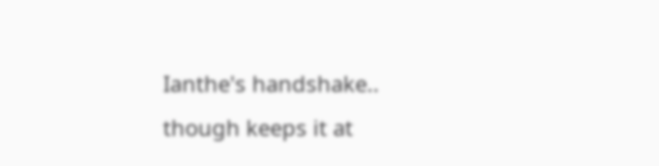Ianthe's handshake.. though keeps it at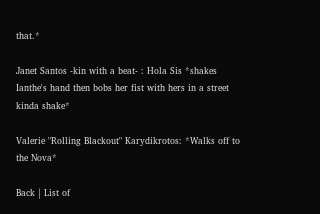that.*

Janet Santos -kin with a beat- : Hola Sis *shakes Ianthe's hand then bobs her fist with hers in a street kinda shake*

Valerie "Rolling Blackout" Karydikrotos: *Walks off to the Nova*

Back | List of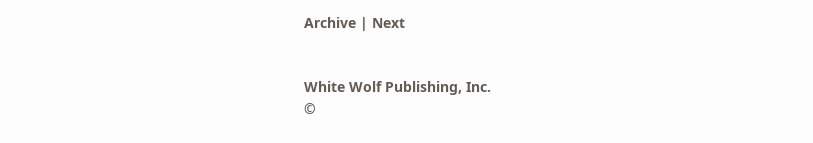Archive | Next


White Wolf Publishing, Inc.
©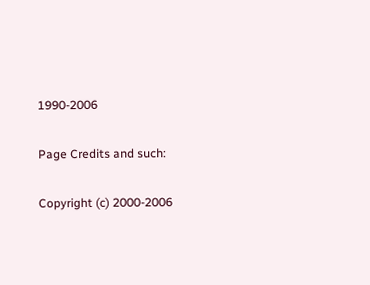1990-2006

Page Credits and such:

Copyright (c) 2000-2006